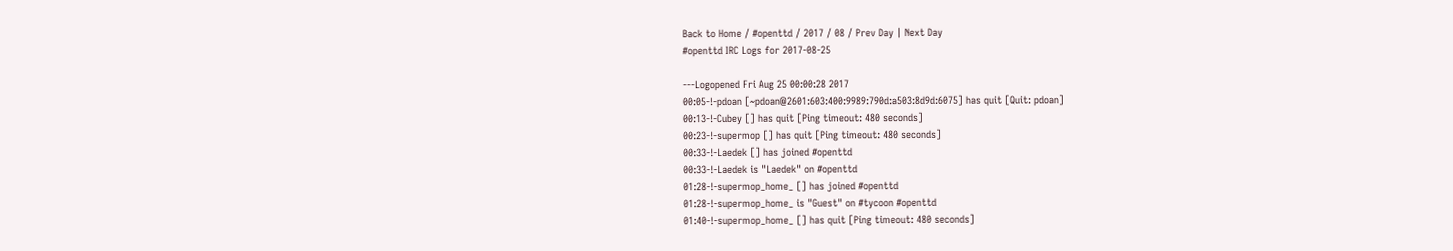Back to Home / #openttd / 2017 / 08 / Prev Day | Next Day
#openttd IRC Logs for 2017-08-25

---Logopened Fri Aug 25 00:00:28 2017
00:05-!-pdoan [~pdoan@2601:603:400:9989:790d:a503:8d9d:6075] has quit [Quit: pdoan]
00:13-!-Cubey [] has quit [Ping timeout: 480 seconds]
00:23-!-supermop [] has quit [Ping timeout: 480 seconds]
00:33-!-Laedek [] has joined #openttd
00:33-!-Laedek is "Laedek" on #openttd
01:28-!-supermop_home_ [] has joined #openttd
01:28-!-supermop_home_ is "Guest" on #tycoon #openttd
01:40-!-supermop_home_ [] has quit [Ping timeout: 480 seconds]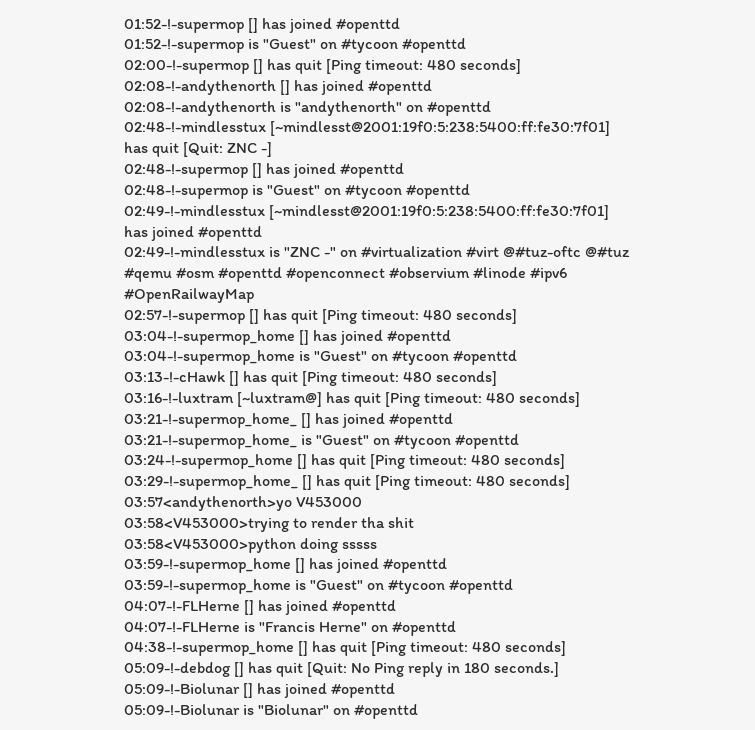01:52-!-supermop [] has joined #openttd
01:52-!-supermop is "Guest" on #tycoon #openttd
02:00-!-supermop [] has quit [Ping timeout: 480 seconds]
02:08-!-andythenorth [] has joined #openttd
02:08-!-andythenorth is "andythenorth" on #openttd
02:48-!-mindlesstux [~mindlesst@2001:19f0:5:238:5400:ff:fe30:7f01] has quit [Quit: ZNC -]
02:48-!-supermop [] has joined #openttd
02:48-!-supermop is "Guest" on #tycoon #openttd
02:49-!-mindlesstux [~mindlesst@2001:19f0:5:238:5400:ff:fe30:7f01] has joined #openttd
02:49-!-mindlesstux is "ZNC -" on #virtualization #virt @#tuz-oftc @#tuz #qemu #osm #openttd #openconnect #observium #linode #ipv6 #OpenRailwayMap
02:57-!-supermop [] has quit [Ping timeout: 480 seconds]
03:04-!-supermop_home [] has joined #openttd
03:04-!-supermop_home is "Guest" on #tycoon #openttd
03:13-!-cHawk [] has quit [Ping timeout: 480 seconds]
03:16-!-luxtram [~luxtram@] has quit [Ping timeout: 480 seconds]
03:21-!-supermop_home_ [] has joined #openttd
03:21-!-supermop_home_ is "Guest" on #tycoon #openttd
03:24-!-supermop_home [] has quit [Ping timeout: 480 seconds]
03:29-!-supermop_home_ [] has quit [Ping timeout: 480 seconds]
03:57<andythenorth>yo V453000
03:58<V453000>trying to render tha shit
03:58<V453000>python doing sssss
03:59-!-supermop_home [] has joined #openttd
03:59-!-supermop_home is "Guest" on #tycoon #openttd
04:07-!-FLHerne [] has joined #openttd
04:07-!-FLHerne is "Francis Herne" on #openttd
04:38-!-supermop_home [] has quit [Ping timeout: 480 seconds]
05:09-!-debdog [] has quit [Quit: No Ping reply in 180 seconds.]
05:09-!-Biolunar [] has joined #openttd
05:09-!-Biolunar is "Biolunar" on #openttd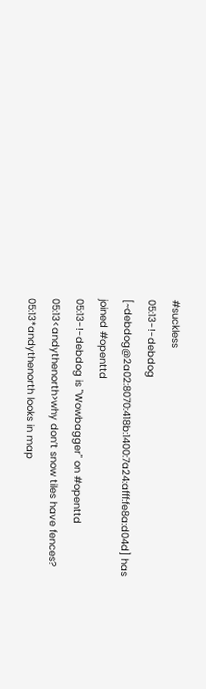#suckless
05:13-!-debdog [~debdog@2a02:8070:418b:1400:7a24:afff:fe8a:d04d] has joined #openttd
05:13-!-debdog is "Wowbagger" on #openttd
05:13<andythenorth>why don’t snow tiles have fences?
05:13*andythenorth looks in map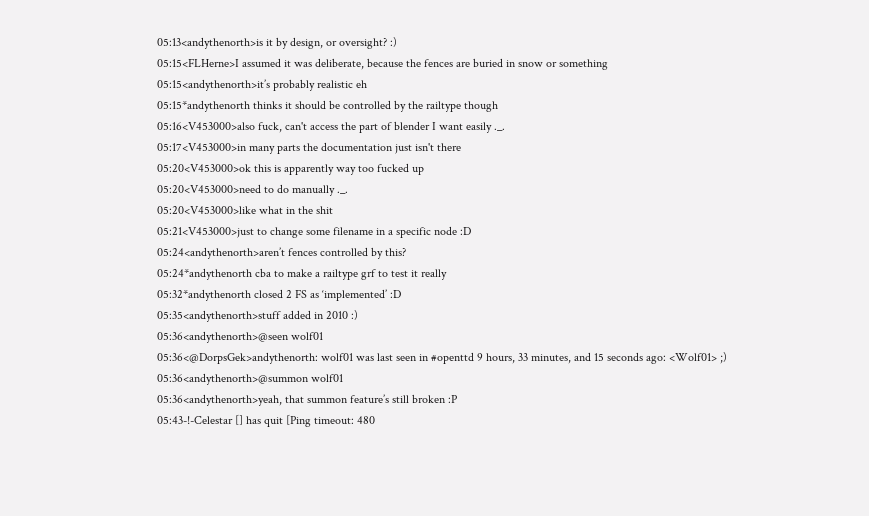05:13<andythenorth>is it by design, or oversight? :)
05:15<FLHerne>I assumed it was deliberate, because the fences are buried in snow or something
05:15<andythenorth>it’s probably realistic eh
05:15*andythenorth thinks it should be controlled by the railtype though
05:16<V453000>also fuck, can't access the part of blender I want easily ._.
05:17<V453000>in many parts the documentation just isn't there
05:20<V453000>ok this is apparently way too fucked up
05:20<V453000>need to do manually ._.
05:20<V453000>like what in the shit
05:21<V453000>just to change some filename in a specific node :D
05:24<andythenorth>aren’t fences controlled by this?
05:24*andythenorth cba to make a railtype grf to test it really
05:32*andythenorth closed 2 FS as ‘implemented’ :D
05:35<andythenorth>stuff added in 2010 :)
05:36<andythenorth>@seen wolf01
05:36<@DorpsGek>andythenorth: wolf01 was last seen in #openttd 9 hours, 33 minutes, and 15 seconds ago: <Wolf01> ;)
05:36<andythenorth>@summon wolf01
05:36<andythenorth>yeah, that summon feature’s still broken :P
05:43-!-Celestar [] has quit [Ping timeout: 480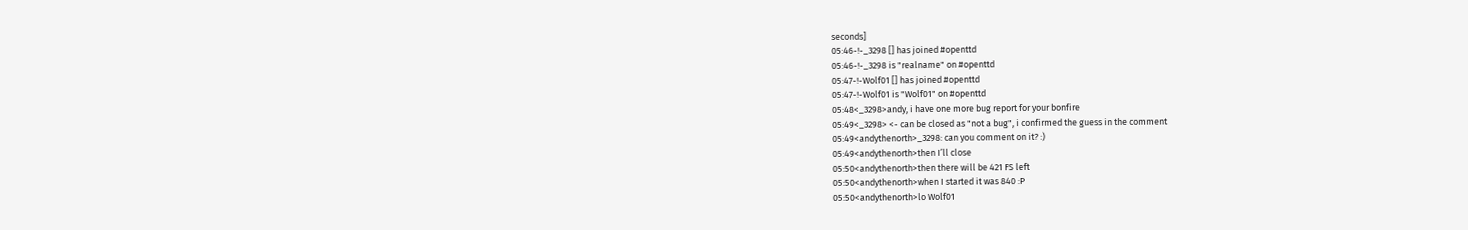seconds]
05:46-!-_3298 [] has joined #openttd
05:46-!-_3298 is "realname" on #openttd
05:47-!-Wolf01 [] has joined #openttd
05:47-!-Wolf01 is "Wolf01" on #openttd
05:48<_3298>andy, i have one more bug report for your bonfire
05:49<_3298> <- can be closed as "not a bug", i confirmed the guess in the comment
05:49<andythenorth>_3298: can you comment on it? :)
05:49<andythenorth>then I’ll close
05:50<andythenorth>then there will be 421 FS left
05:50<andythenorth>when I started it was 840 :P
05:50<andythenorth>lo Wolf01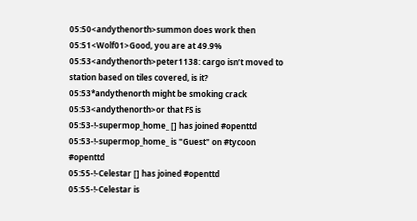05:50<andythenorth>summon does work then
05:51<Wolf01>Good, you are at 49.9%
05:53<andythenorth>peter1138: cargo isn’t moved to station based on tiles covered, is it?
05:53*andythenorth might be smoking crack
05:53<andythenorth>or that FS is
05:53-!-supermop_home_ [] has joined #openttd
05:53-!-supermop_home_ is "Guest" on #tycoon #openttd
05:55-!-Celestar [] has joined #openttd
05:55-!-Celestar is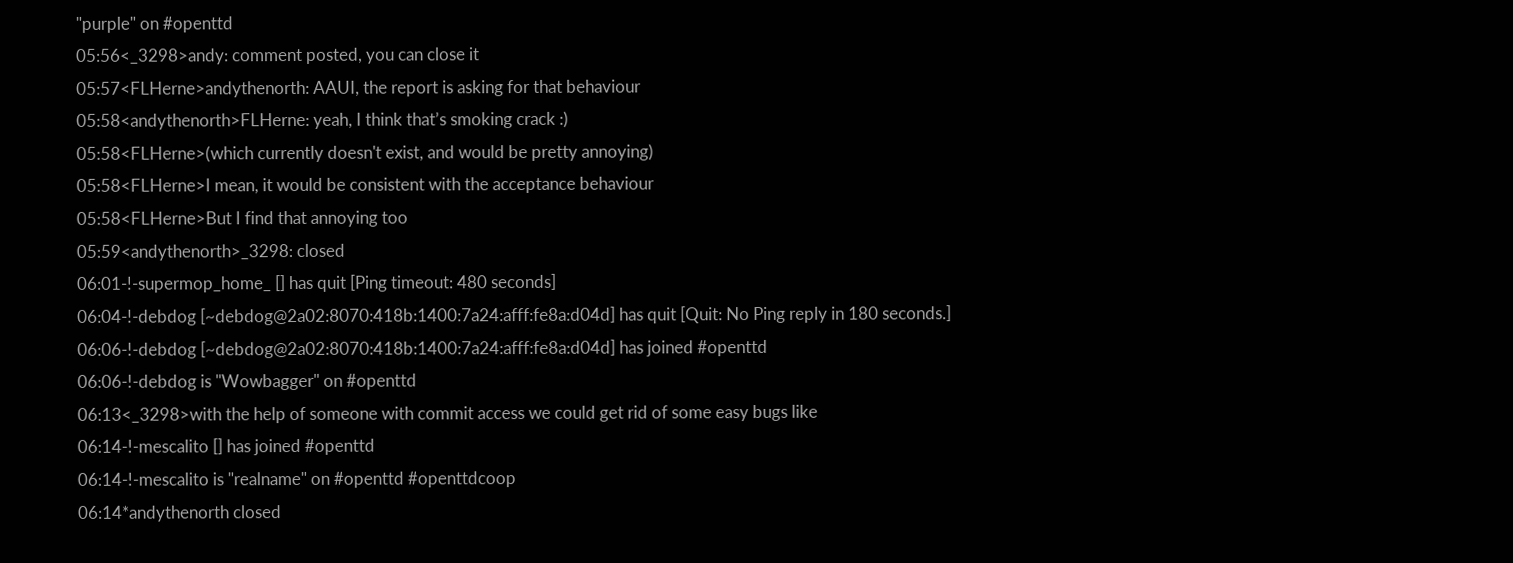"purple" on #openttd
05:56<_3298>andy: comment posted, you can close it
05:57<FLHerne>andythenorth: AAUI, the report is asking for that behaviour
05:58<andythenorth>FLHerne: yeah, I think that’s smoking crack :)
05:58<FLHerne>(which currently doesn't exist, and would be pretty annoying)
05:58<FLHerne>I mean, it would be consistent with the acceptance behaviour
05:58<FLHerne>But I find that annoying too
05:59<andythenorth>_3298: closed
06:01-!-supermop_home_ [] has quit [Ping timeout: 480 seconds]
06:04-!-debdog [~debdog@2a02:8070:418b:1400:7a24:afff:fe8a:d04d] has quit [Quit: No Ping reply in 180 seconds.]
06:06-!-debdog [~debdog@2a02:8070:418b:1400:7a24:afff:fe8a:d04d] has joined #openttd
06:06-!-debdog is "Wowbagger" on #openttd
06:13<_3298>with the help of someone with commit access we could get rid of some easy bugs like
06:14-!-mescalito [] has joined #openttd
06:14-!-mescalito is "realname" on #openttd #openttdcoop
06:14*andythenorth closed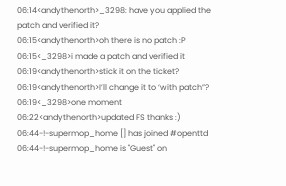06:14<andythenorth>_3298: have you applied the patch and verified it?
06:15<andythenorth>oh there is no patch :P
06:15<_3298>i made a patch and verified it
06:19<andythenorth>stick it on the ticket?
06:19<andythenorth>I’ll change it to ‘with patch”?
06:19<_3298>one moment
06:22<andythenorth>updated FS thanks :)
06:44-!-supermop_home [] has joined #openttd
06:44-!-supermop_home is "Guest" on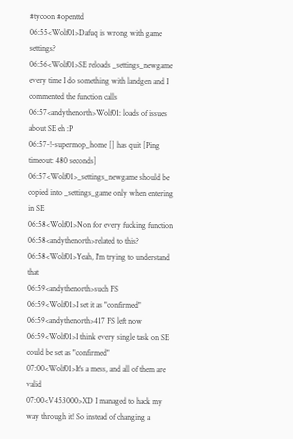#tycoon #openttd
06:55<Wolf01>Dafuq is wrong with game settings?
06:56<Wolf01>SE reloads _settings_newgame every time I do something with landgen and I commented the function calls
06:57<andythenorth>Wolf01: loads of issues about SE eh :P
06:57-!-supermop_home [] has quit [Ping timeout: 480 seconds]
06:57<Wolf01>_settings_newgame should be copied into _settings_game only when entering in SE
06:58<Wolf01>Non for every fucking function
06:58<andythenorth>related to this?
06:58<Wolf01>Yeah, I'm trying to understand that
06:59<andythenorth>such FS
06:59<Wolf01>I set it as "confirmed"
06:59<andythenorth>417 FS left now
06:59<Wolf01>I think every single task on SE could be set as "confirmed"
07:00<Wolf01>It's a mess, and all of them are valid
07:00<V453000>XD I managed to hack my way through it! So instead of changing a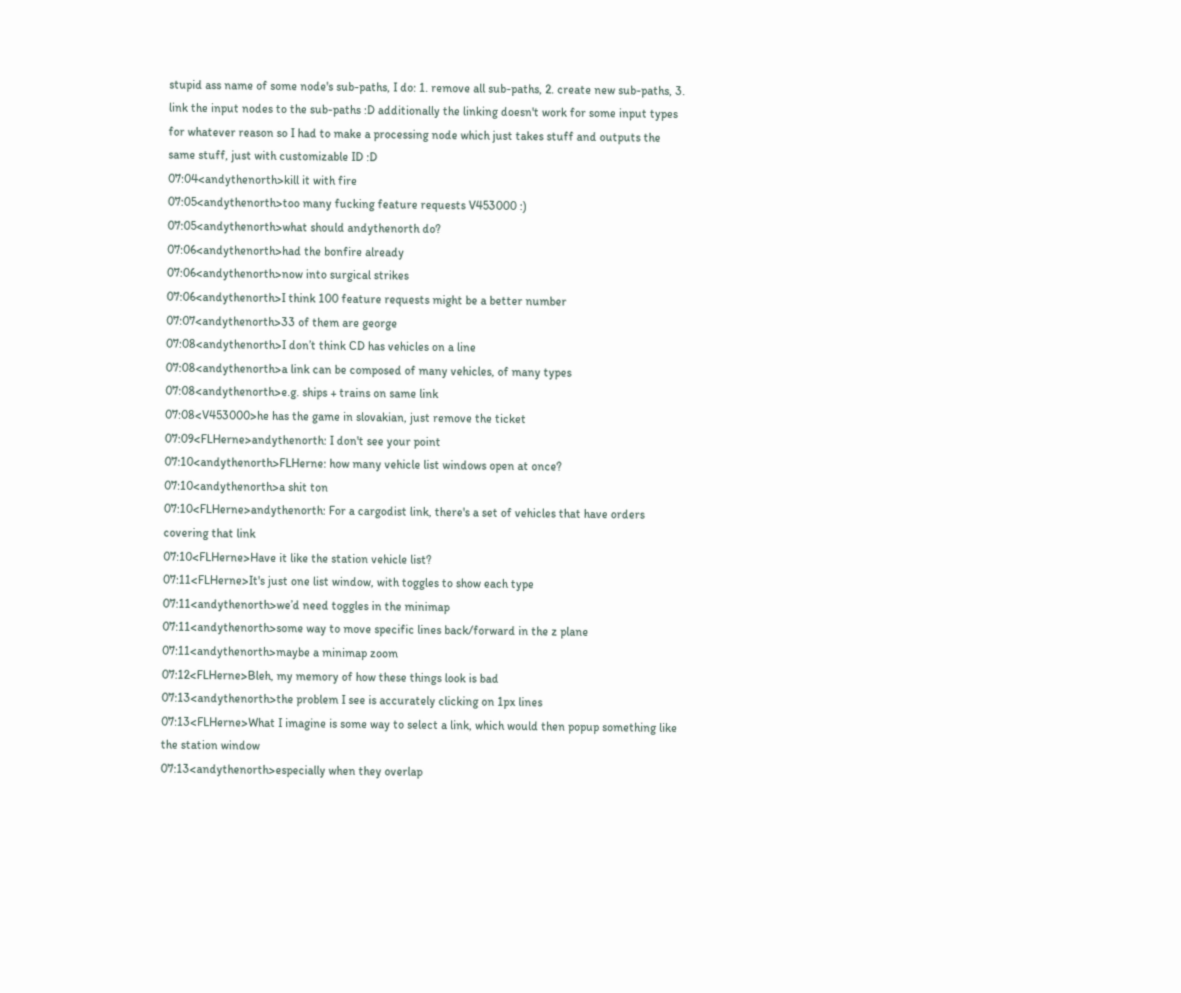stupid ass name of some node's sub-paths, I do: 1. remove all sub-paths, 2. create new sub-paths, 3. link the input nodes to the sub-paths :D additionally the linking doesn't work for some input types for whatever reason so I had to make a processing node which just takes stuff and outputs the same stuff, just with customizable ID :D
07:04<andythenorth>kill it with fire
07:05<andythenorth>too many fucking feature requests V453000 :)
07:05<andythenorth>what should andythenorth do?
07:06<andythenorth>had the bonfire already
07:06<andythenorth>now into surgical strikes
07:06<andythenorth>I think 100 feature requests might be a better number
07:07<andythenorth>33 of them are george
07:08<andythenorth>I don’t think CD has vehicles on a line
07:08<andythenorth>a link can be composed of many vehicles, of many types
07:08<andythenorth>e.g. ships + trains on same link
07:08<V453000>he has the game in slovakian, just remove the ticket
07:09<FLHerne>andythenorth: I don't see your point
07:10<andythenorth>FLHerne: how many vehicle list windows open at once?
07:10<andythenorth>a shit ton
07:10<FLHerne>andythenorth: For a cargodist link, there's a set of vehicles that have orders covering that link
07:10<FLHerne>Have it like the station vehicle list?
07:11<FLHerne>It's just one list window, with toggles to show each type
07:11<andythenorth>we’d need toggles in the minimap
07:11<andythenorth>some way to move specific lines back/forward in the z plane
07:11<andythenorth>maybe a minimap zoom
07:12<FLHerne>Bleh, my memory of how these things look is bad
07:13<andythenorth>the problem I see is accurately clicking on 1px lines
07:13<FLHerne>What I imagine is some way to select a link, which would then popup something like the station window
07:13<andythenorth>especially when they overlap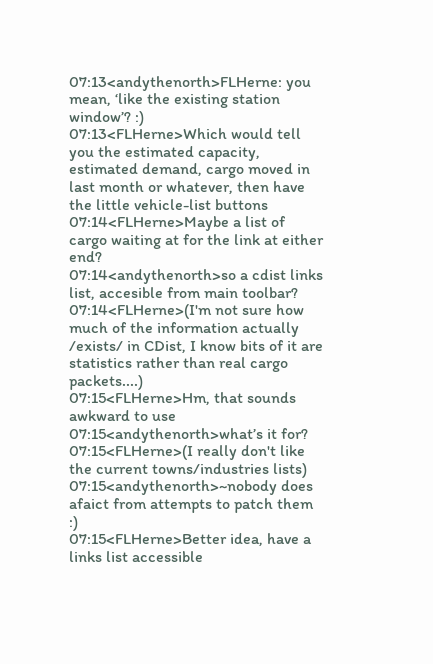07:13<andythenorth>FLHerne: you mean, ‘like the existing station window’? :)
07:13<FLHerne>Which would tell you the estimated capacity, estimated demand, cargo moved in last month or whatever, then have the little vehicle-list buttons
07:14<FLHerne>Maybe a list of cargo waiting at for the link at either end?
07:14<andythenorth>so a cdist links list, accesible from main toolbar?
07:14<FLHerne>(I'm not sure how much of the information actually /exists/ in CDist, I know bits of it are statistics rather than real cargo packets....)
07:15<FLHerne>Hm, that sounds awkward to use
07:15<andythenorth>what’s it for?
07:15<FLHerne>(I really don't like the current towns/industries lists)
07:15<andythenorth>~nobody does afaict from attempts to patch them :)
07:15<FLHerne>Better idea, have a links list accessible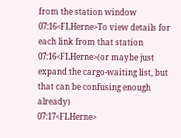from the station window
07:16<FLHerne>To view details for each link from that station
07:16<FLHerne>(or maybe just expand the cargo-waiting list, but that can be confusing enough already)
07:17<FLHerne>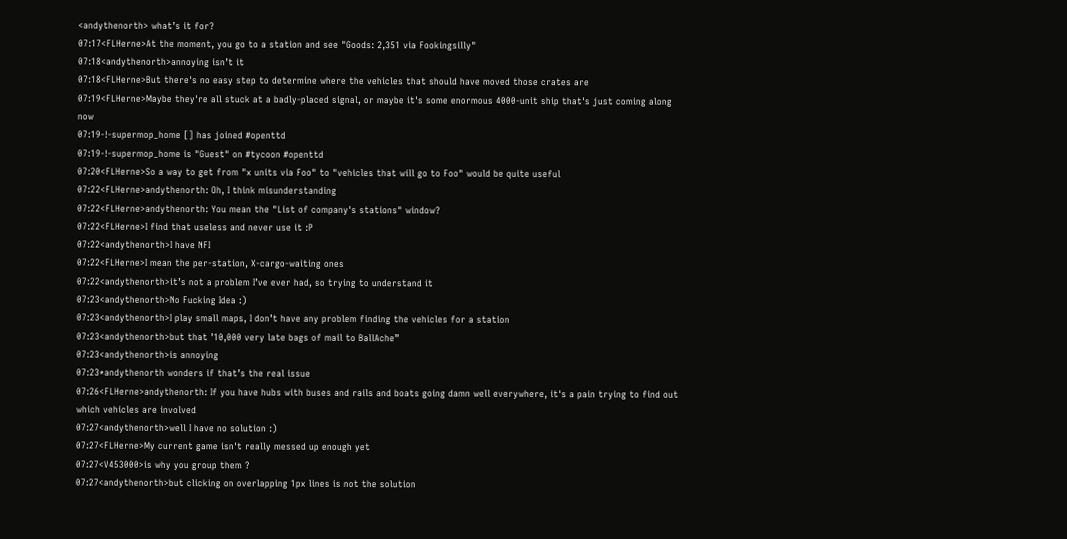<andythenorth> what’s it for?
07:17<FLHerne>At the moment, you go to a station and see "Goods: 2,351 via Fookingsilly"
07:18<andythenorth>annoying isn’t it
07:18<FLHerne>But there's no easy step to determine where the vehicles that should have moved those crates are
07:19<FLHerne>Maybe they're all stuck at a badly-placed signal, or maybe it's some enormous 4000-unit ship that's just coming along now
07:19-!-supermop_home [] has joined #openttd
07:19-!-supermop_home is "Guest" on #tycoon #openttd
07:20<FLHerne>So a way to get from "x units via Foo" to "vehicles that will go to Foo" would be quite useful
07:22<FLHerne>andythenorth: Oh, I think misunderstanding
07:22<FLHerne>andythenorth: You mean the "List of company's stations" window?
07:22<FLHerne>I find that useless and never use it :P
07:22<andythenorth>I have NFI
07:22<FLHerne>I mean the per-station, X-cargo-waiting ones
07:22<andythenorth>it’s not a problem I’ve ever had, so trying to understand it
07:23<andythenorth>No Fucking Idea :)
07:23<andythenorth>I play small maps, I don’t have any problem finding the vehicles for a station
07:23<andythenorth>but that ’10,000 very late bags of mail to BallAche”
07:23<andythenorth>is annoying
07:23*andythenorth wonders if that’s the real issue
07:26<FLHerne>andythenorth: If you have hubs with buses and rails and boats going damn well everywhere, it's a pain trying to find out which vehicles are involved
07:27<andythenorth>well I have no solution :)
07:27<FLHerne>My current game isn't really messed up enough yet
07:27<V453000>is why you group them ?
07:27<andythenorth>but clicking on overlapping 1px lines is not the solution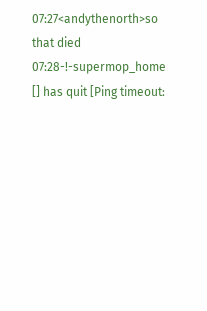07:27<andythenorth>so that died
07:28-!-supermop_home [] has quit [Ping timeout: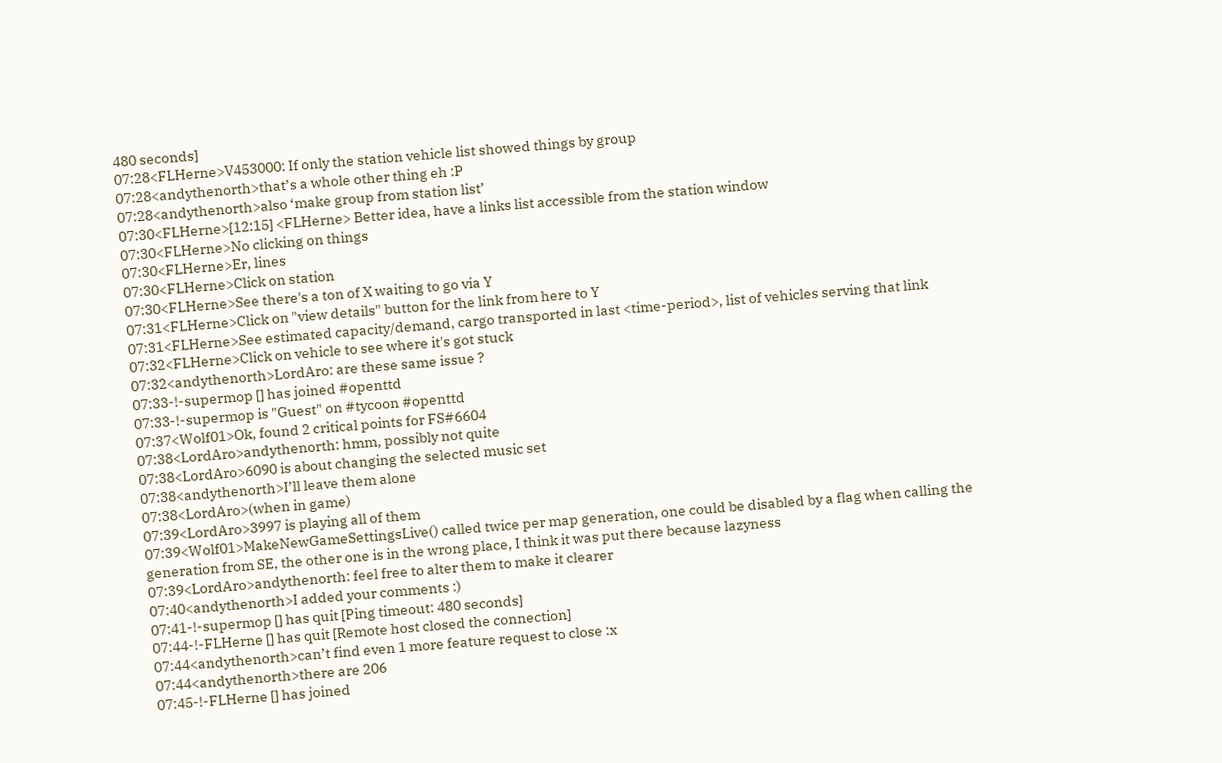480 seconds]
07:28<FLHerne>V453000: If only the station vehicle list showed things by group
07:28<andythenorth>that’s a whole other thing eh :P
07:28<andythenorth>also ‘make group from station list’
07:30<FLHerne>[12:15] <FLHerne> Better idea, have a links list accessible from the station window
07:30<FLHerne>No clicking on things
07:30<FLHerne>Er, lines
07:30<FLHerne>Click on station
07:30<FLHerne>See there's a ton of X waiting to go via Y
07:31<FLHerne>Click on "view details" button for the link from here to Y
07:31<FLHerne>See estimated capacity/demand, cargo transported in last <time-period>, list of vehicles serving that link
07:32<FLHerne>Click on vehicle to see where it's got stuck
07:32<andythenorth>LordAro: are these same issue ?
07:33-!-supermop [] has joined #openttd
07:33-!-supermop is "Guest" on #tycoon #openttd
07:37<Wolf01>Ok, found 2 critical points for FS#6604
07:38<LordAro>andythenorth: hmm, possibly not quite
07:38<LordAro>6090 is about changing the selected music set
07:38<andythenorth>I’ll leave them alone
07:38<LordAro>(when in game)
07:39<LordAro>3997 is playing all of them
07:39<Wolf01>MakeNewGameSettingsLive() called twice per map generation, one could be disabled by a flag when calling the generation from SE, the other one is in the wrong place, I think it was put there because lazyness
07:39<LordAro>andythenorth: feel free to alter them to make it clearer
07:40<andythenorth>I added your comments :)
07:41-!-supermop [] has quit [Ping timeout: 480 seconds]
07:44-!-FLHerne [] has quit [Remote host closed the connection]
07:44<andythenorth>can’t find even 1 more feature request to close :x
07:44<andythenorth>there are 206
07:45-!-FLHerne [] has joined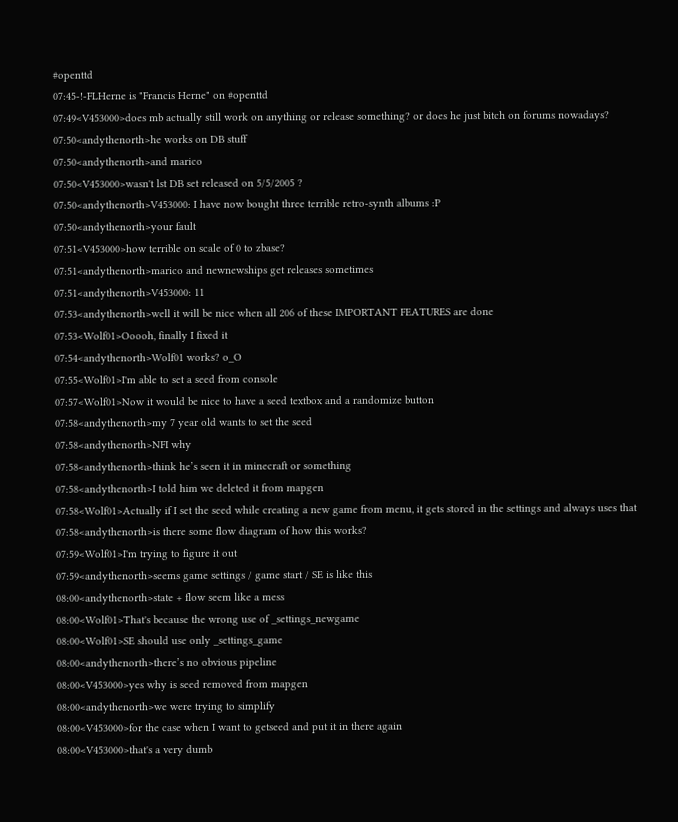#openttd
07:45-!-FLHerne is "Francis Herne" on #openttd
07:49<V453000>does mb actually still work on anything or release something? or does he just bitch on forums nowadays?
07:50<andythenorth>he works on DB stuff
07:50<andythenorth>and marico
07:50<V453000>wasn't lst DB set released on 5/5/2005 ?
07:50<andythenorth>V453000: I have now bought three terrible retro-synth albums :P
07:50<andythenorth>your fault
07:51<V453000>how terrible on scale of 0 to zbase?
07:51<andythenorth>marico and newnewships get releases sometimes
07:51<andythenorth>V453000: 11
07:53<andythenorth>well it will be nice when all 206 of these IMPORTANT FEATURES are done
07:53<Wolf01>Ooooh, finally I fixed it
07:54<andythenorth>Wolf01 works? o_O
07:55<Wolf01>I'm able to set a seed from console
07:57<Wolf01>Now it would be nice to have a seed textbox and a randomize button
07:58<andythenorth>my 7 year old wants to set the seed
07:58<andythenorth>NFI why
07:58<andythenorth>think he’s seen it in minecraft or something
07:58<andythenorth>I told him we deleted it from mapgen
07:58<Wolf01>Actually if I set the seed while creating a new game from menu, it gets stored in the settings and always uses that
07:58<andythenorth>is there some flow diagram of how this works?
07:59<Wolf01>I'm trying to figure it out
07:59<andythenorth>seems game settings / game start / SE is like this
08:00<andythenorth>state + flow seem like a mess
08:00<Wolf01>That's because the wrong use of _settings_newgame
08:00<Wolf01>SE should use only _settings_game
08:00<andythenorth>there’s no obvious pipeline
08:00<V453000>yes why is seed removed from mapgen
08:00<andythenorth>we were trying to simplify
08:00<V453000>for the case when I want to getseed and put it in there again
08:00<V453000>that's a very dumb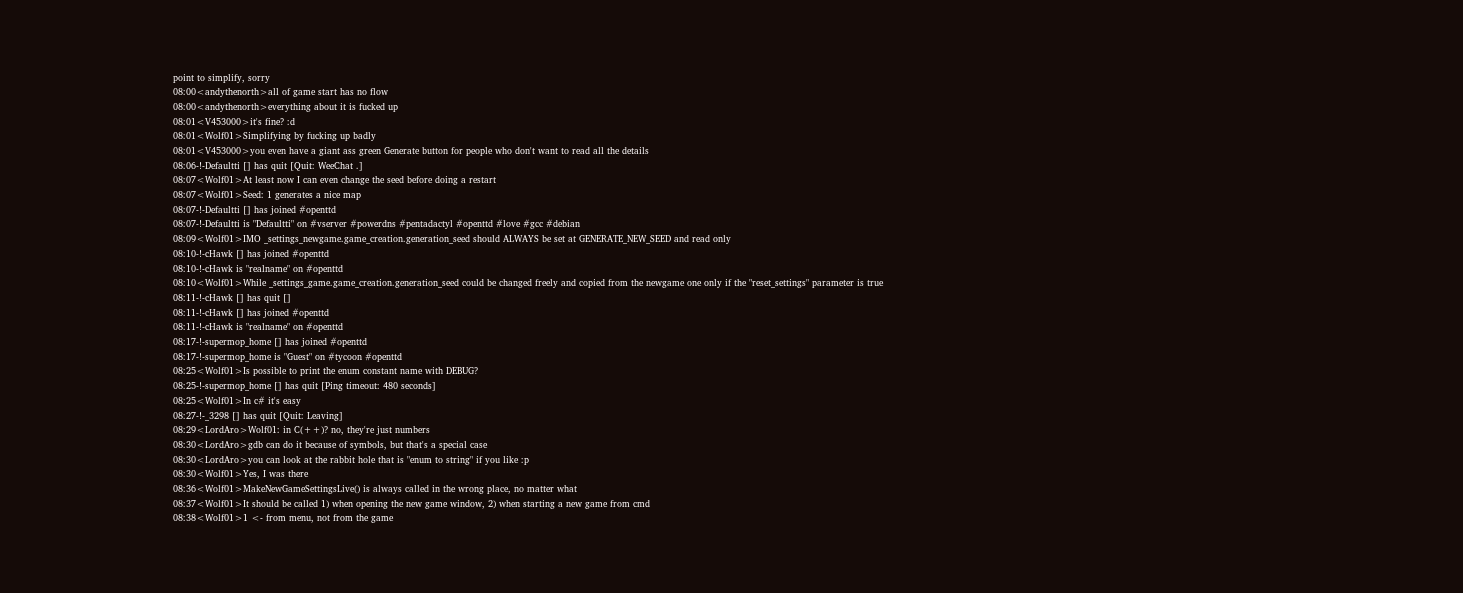point to simplify, sorry
08:00<andythenorth>all of game start has no flow
08:00<andythenorth>everything about it is fucked up
08:01<V453000>it's fine? :d
08:01<Wolf01>Simplifying by fucking up badly
08:01<V453000>you even have a giant ass green Generate button for people who don't want to read all the details
08:06-!-Defaultti [] has quit [Quit: WeeChat .]
08:07<Wolf01>At least now I can even change the seed before doing a restart
08:07<Wolf01>Seed: 1 generates a nice map
08:07-!-Defaultti [] has joined #openttd
08:07-!-Defaultti is "Defaultti" on #vserver #powerdns #pentadactyl #openttd #love #gcc #debian
08:09<Wolf01>IMO _settings_newgame.game_creation.generation_seed should ALWAYS be set at GENERATE_NEW_SEED and read only
08:10-!-cHawk [] has joined #openttd
08:10-!-cHawk is "realname" on #openttd
08:10<Wolf01>While _settings_game.game_creation.generation_seed could be changed freely and copied from the newgame one only if the "reset_settings" parameter is true
08:11-!-cHawk [] has quit []
08:11-!-cHawk [] has joined #openttd
08:11-!-cHawk is "realname" on #openttd
08:17-!-supermop_home [] has joined #openttd
08:17-!-supermop_home is "Guest" on #tycoon #openttd
08:25<Wolf01>Is possible to print the enum constant name with DEBUG?
08:25-!-supermop_home [] has quit [Ping timeout: 480 seconds]
08:25<Wolf01>In c# it's easy
08:27-!-_3298 [] has quit [Quit: Leaving]
08:29<LordAro>Wolf01: in C(++)? no, they're just numbers
08:30<LordAro>gdb can do it because of symbols, but that's a special case
08:30<LordAro>you can look at the rabbit hole that is "enum to string" if you like :p
08:30<Wolf01>Yes, I was there
08:36<Wolf01>MakeNewGameSettingsLive() is always called in the wrong place, no matter what
08:37<Wolf01>It should be called 1) when opening the new game window, 2) when starting a new game from cmd
08:38<Wolf01>1 <- from menu, not from the game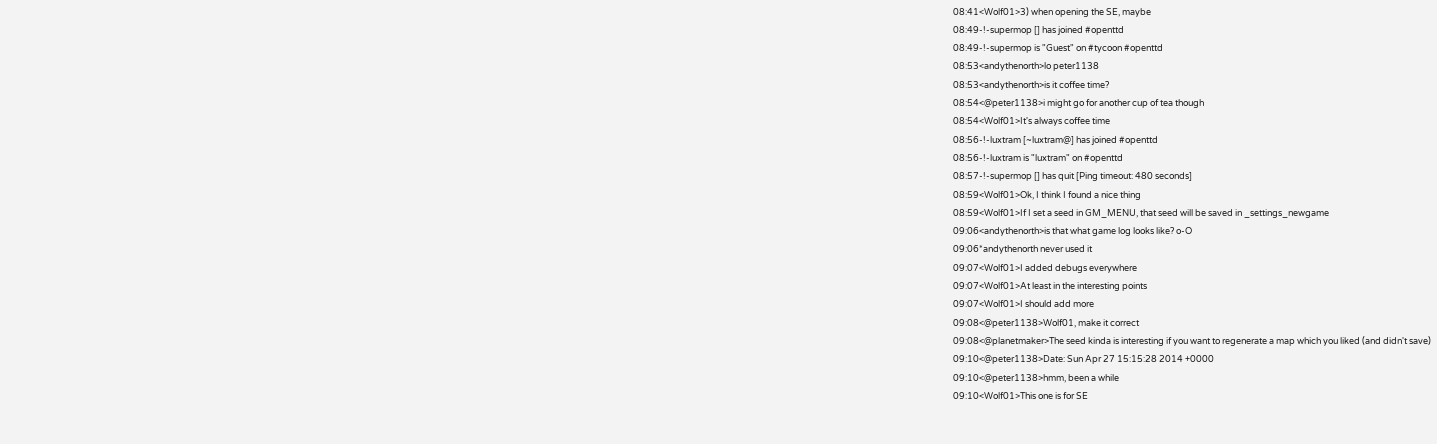08:41<Wolf01>3) when opening the SE, maybe
08:49-!-supermop [] has joined #openttd
08:49-!-supermop is "Guest" on #tycoon #openttd
08:53<andythenorth>lo peter1138
08:53<andythenorth>is it coffee time?
08:54<@peter1138>i might go for another cup of tea though
08:54<Wolf01>It's always coffee time
08:56-!-luxtram [~luxtram@] has joined #openttd
08:56-!-luxtram is "luxtram" on #openttd
08:57-!-supermop [] has quit [Ping timeout: 480 seconds]
08:59<Wolf01>Ok, I think I found a nice thing
08:59<Wolf01>If I set a seed in GM_MENU, that seed will be saved in _settings_newgame
09:06<andythenorth>is that what game log looks like? o-O
09:06*andythenorth never used it
09:07<Wolf01>I added debugs everywhere
09:07<Wolf01>At least in the interesting points
09:07<Wolf01>I should add more
09:08<@peter1138>Wolf01, make it correct
09:08<@planetmaker>The seed kinda is interesting if you want to regenerate a map which you liked (and didn't save)
09:10<@peter1138>Date: Sun Apr 27 15:15:28 2014 +0000
09:10<@peter1138>hmm, been a while
09:10<Wolf01>This one is for SE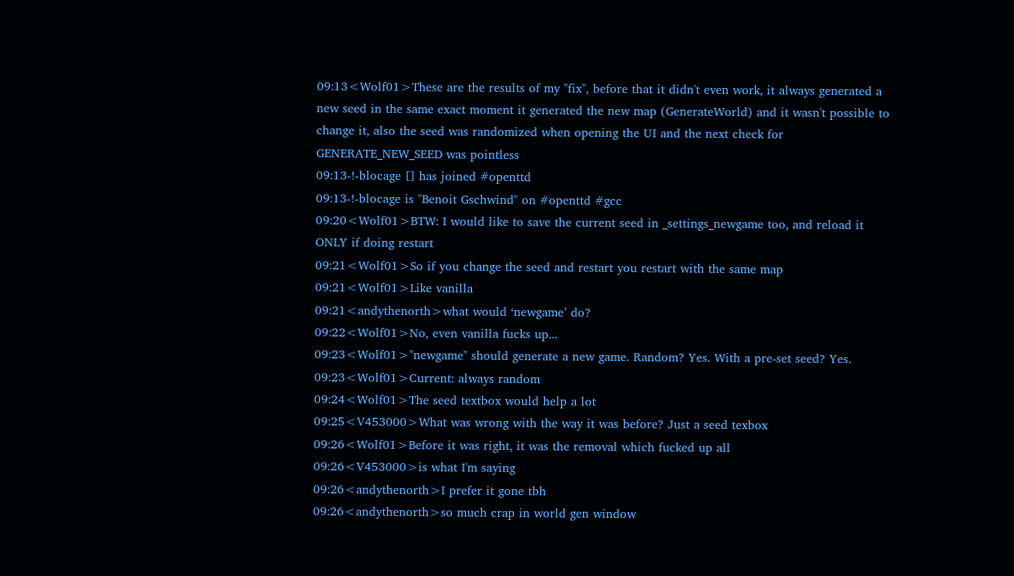09:13<Wolf01>These are the results of my "fix", before that it didn't even work, it always generated a new seed in the same exact moment it generated the new map (GenerateWorld) and it wasn't possible to change it, also the seed was randomized when opening the UI and the next check for GENERATE_NEW_SEED was pointless
09:13-!-blocage [] has joined #openttd
09:13-!-blocage is "Benoit Gschwind" on #openttd #gcc
09:20<Wolf01>BTW: I would like to save the current seed in _settings_newgame too, and reload it ONLY if doing restart
09:21<Wolf01>So if you change the seed and restart you restart with the same map
09:21<Wolf01>Like vanilla
09:21<andythenorth>what would ‘newgame’ do?
09:22<Wolf01>No, even vanilla fucks up...
09:23<Wolf01>"newgame" should generate a new game. Random? Yes. With a pre-set seed? Yes.
09:23<Wolf01>Current: always random
09:24<Wolf01>The seed textbox would help a lot
09:25<V453000>What was wrong with the way it was before? Just a seed texbox
09:26<Wolf01>Before it was right, it was the removal which fucked up all
09:26<V453000>is what I'm saying
09:26<andythenorth>I prefer it gone tbh
09:26<andythenorth>so much crap in world gen window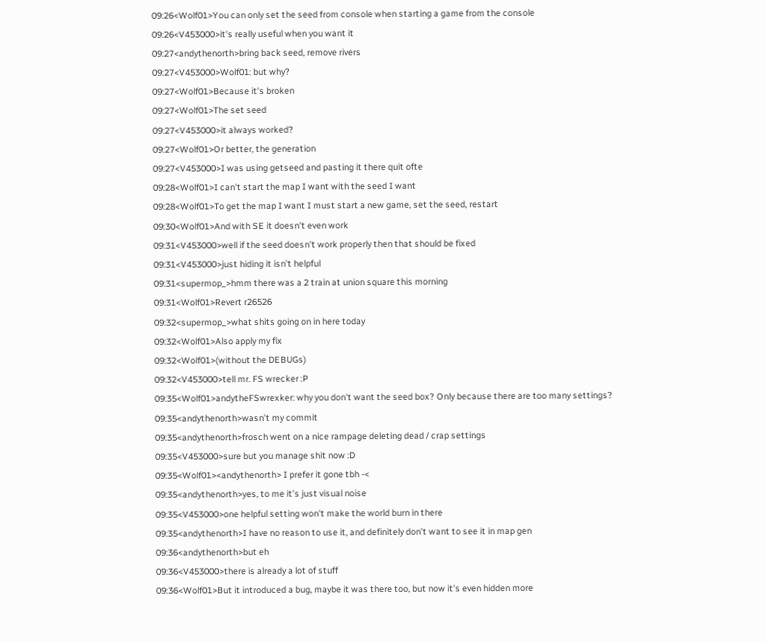09:26<Wolf01>You can only set the seed from console when starting a game from the console
09:26<V453000>it's really useful when you want it
09:27<andythenorth>bring back seed, remove rivers
09:27<V453000>Wolf01: but why?
09:27<Wolf01>Because it's broken
09:27<Wolf01>The set seed
09:27<V453000>it always worked?
09:27<Wolf01>Or better, the generation
09:27<V453000>I was using getseed and pasting it there quit ofte
09:28<Wolf01>I can't start the map I want with the seed I want
09:28<Wolf01>To get the map I want I must start a new game, set the seed, restart
09:30<Wolf01>And with SE it doesn't even work
09:31<V453000>well if the seed doesn't work properly then that should be fixed
09:31<V453000>just hiding it isn't helpful
09:31<supermop_>hmm there was a 2 train at union square this morning
09:31<Wolf01>Revert r26526
09:32<supermop_>what shits going on in here today
09:32<Wolf01>Also apply my fix
09:32<Wolf01>(without the DEBUGs)
09:32<V453000>tell mr. FS wrecker :P
09:35<Wolf01>andytheFSwrexker: why you don't want the seed box? Only because there are too many settings?
09:35<andythenorth>wasn’t my commit
09:35<andythenorth>frosch went on a nice rampage deleting dead / crap settings
09:35<V453000>sure but you manage shit now :D
09:35<Wolf01><andythenorth> I prefer it gone tbh -<
09:35<andythenorth>yes, to me it’s just visual noise
09:35<V453000>one helpful setting won't make the world burn in there
09:35<andythenorth>I have no reason to use it, and definitely don’t want to see it in map gen
09:36<andythenorth>but eh
09:36<V453000>there is already a lot of stuff
09:36<Wolf01>But it introduced a bug, maybe it was there too, but now it's even hidden more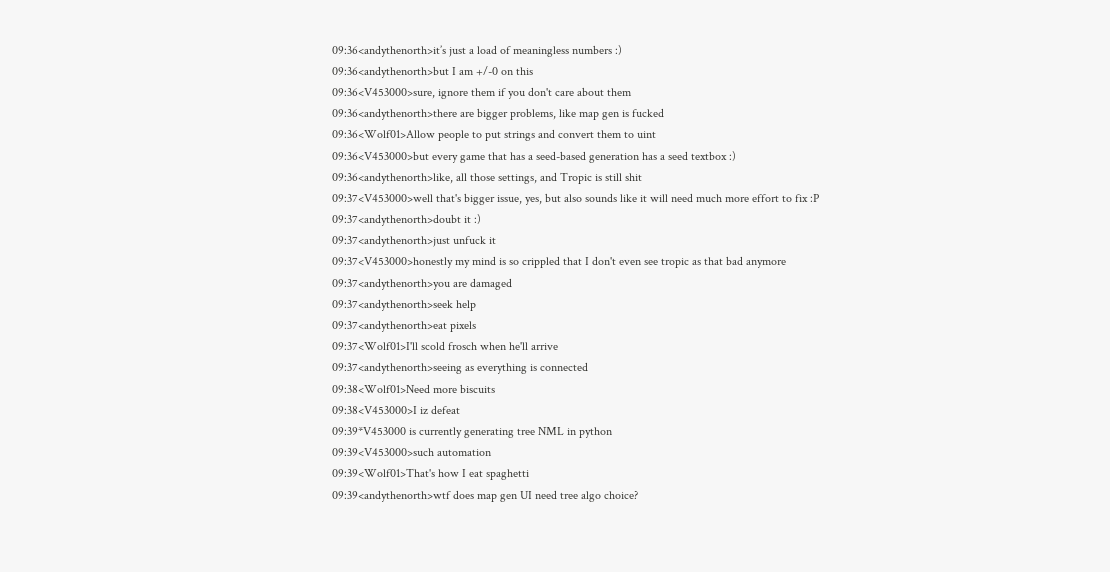09:36<andythenorth>it’s just a load of meaningless numbers :)
09:36<andythenorth>but I am +/-0 on this
09:36<V453000>sure, ignore them if you don't care about them
09:36<andythenorth>there are bigger problems, like map gen is fucked
09:36<Wolf01>Allow people to put strings and convert them to uint
09:36<V453000>but every game that has a seed-based generation has a seed textbox :)
09:36<andythenorth>like, all those settings, and Tropic is still shit
09:37<V453000>well that's bigger issue, yes, but also sounds like it will need much more effort to fix :P
09:37<andythenorth>doubt it :)
09:37<andythenorth>just unfuck it
09:37<V453000>honestly my mind is so crippled that I don't even see tropic as that bad anymore
09:37<andythenorth>you are damaged
09:37<andythenorth>seek help
09:37<andythenorth>eat pixels
09:37<Wolf01>I'll scold frosch when he'll arrive
09:37<andythenorth>seeing as everything is connected
09:38<Wolf01>Need more biscuits
09:38<V453000>I iz defeat
09:39*V453000 is currently generating tree NML in python
09:39<V453000>such automation
09:39<Wolf01>That's how I eat spaghetti
09:39<andythenorth>wtf does map gen UI need tree algo choice?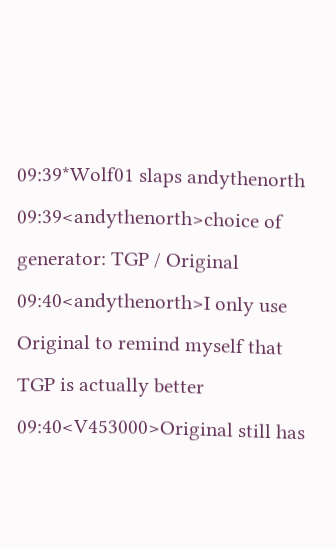09:39*Wolf01 slaps andythenorth
09:39<andythenorth>choice of generator: TGP / Original
09:40<andythenorth>I only use Original to remind myself that TGP is actually better
09:40<V453000>Original still has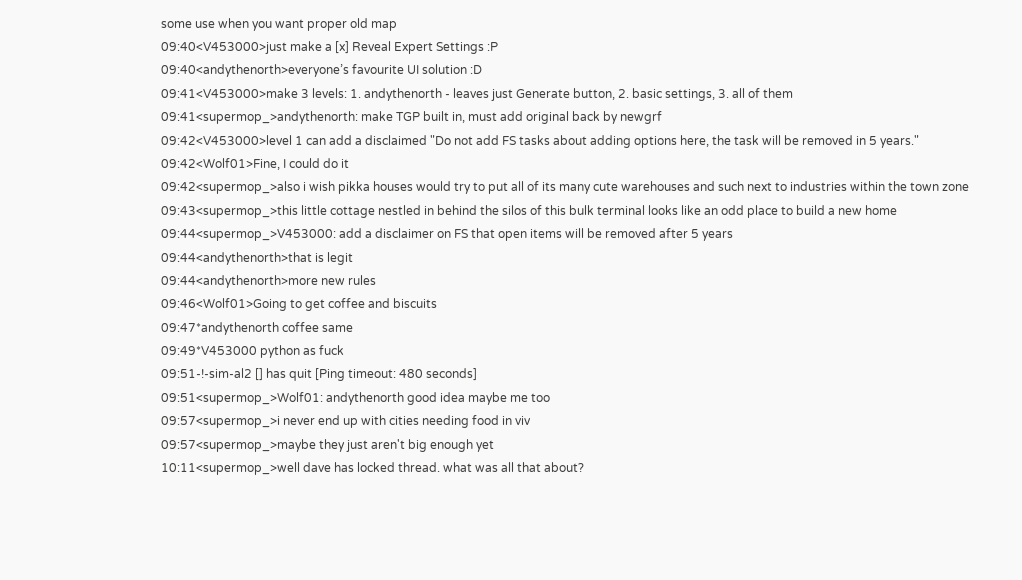some use when you want proper old map
09:40<V453000>just make a [x] Reveal Expert Settings :P
09:40<andythenorth>everyone’s favourite UI solution :D
09:41<V453000>make 3 levels: 1. andythenorth - leaves just Generate button, 2. basic settings, 3. all of them
09:41<supermop_>andythenorth: make TGP built in, must add original back by newgrf
09:42<V453000>level 1 can add a disclaimed "Do not add FS tasks about adding options here, the task will be removed in 5 years."
09:42<Wolf01>Fine, I could do it
09:42<supermop_>also i wish pikka houses would try to put all of its many cute warehouses and such next to industries within the town zone
09:43<supermop_>this little cottage nestled in behind the silos of this bulk terminal looks like an odd place to build a new home
09:44<supermop_>V453000: add a disclaimer on FS that open items will be removed after 5 years
09:44<andythenorth>that is legit
09:44<andythenorth>more new rules
09:46<Wolf01>Going to get coffee and biscuits
09:47*andythenorth coffee same
09:49*V453000 python as fuck
09:51-!-sim-al2 [] has quit [Ping timeout: 480 seconds]
09:51<supermop_>Wolf01: andythenorth good idea maybe me too
09:57<supermop_>i never end up with cities needing food in viv
09:57<supermop_>maybe they just aren't big enough yet
10:11<supermop_>well dave has locked thread. what was all that about?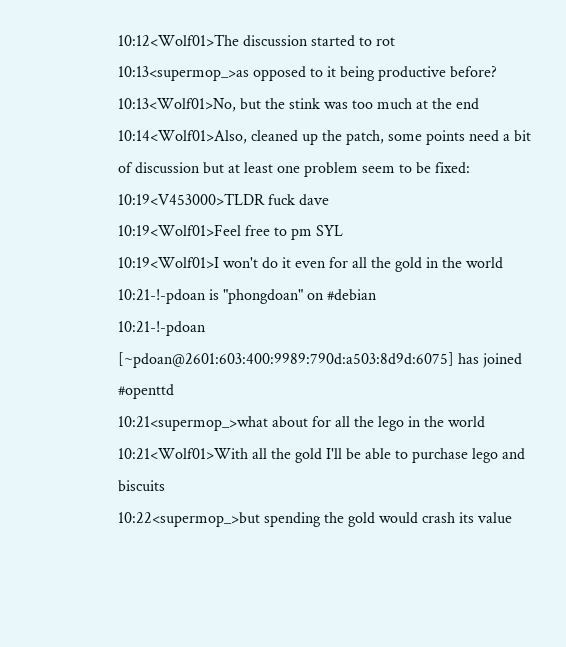10:12<Wolf01>The discussion started to rot
10:13<supermop_>as opposed to it being productive before?
10:13<Wolf01>No, but the stink was too much at the end
10:14<Wolf01>Also, cleaned up the patch, some points need a bit of discussion but at least one problem seem to be fixed:
10:19<V453000>TLDR fuck dave
10:19<Wolf01>Feel free to pm SYL
10:19<Wolf01>I won't do it even for all the gold in the world
10:21-!-pdoan is "phongdoan" on #debian
10:21-!-pdoan [~pdoan@2601:603:400:9989:790d:a503:8d9d:6075] has joined #openttd
10:21<supermop_>what about for all the lego in the world
10:21<Wolf01>With all the gold I'll be able to purchase lego and biscuits
10:22<supermop_>but spending the gold would crash its value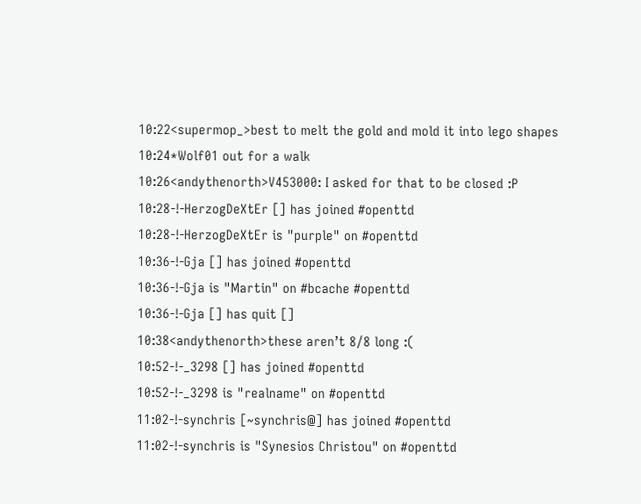10:22<supermop_>best to melt the gold and mold it into lego shapes
10:24*Wolf01 out for a walk
10:26<andythenorth>V453000: I asked for that to be closed :P
10:28-!-HerzogDeXtEr [] has joined #openttd
10:28-!-HerzogDeXtEr is "purple" on #openttd
10:36-!-Gja [] has joined #openttd
10:36-!-Gja is "Martin" on #bcache #openttd
10:36-!-Gja [] has quit []
10:38<andythenorth>these aren’t 8/8 long :(
10:52-!-_3298 [] has joined #openttd
10:52-!-_3298 is "realname" on #openttd
11:02-!-synchris [~synchris@] has joined #openttd
11:02-!-synchris is "Synesios Christou" on #openttd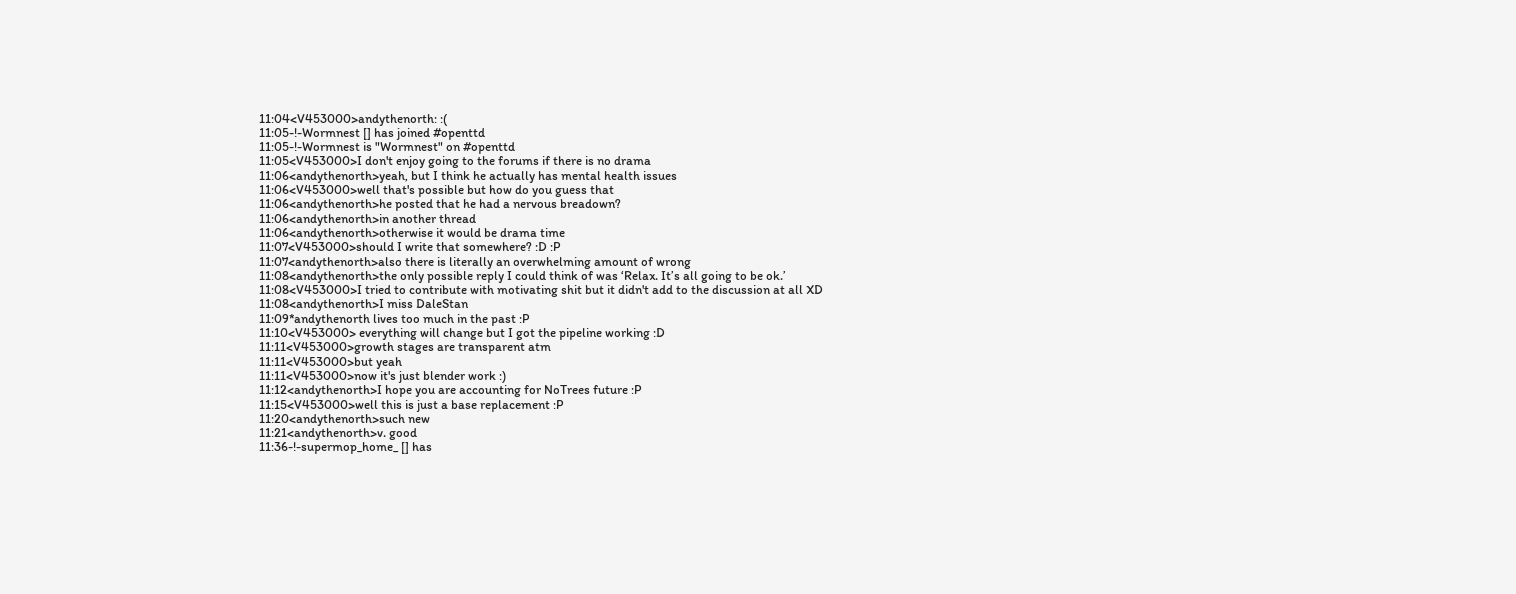11:04<V453000>andythenorth: :(
11:05-!-Wormnest [] has joined #openttd
11:05-!-Wormnest is "Wormnest" on #openttd
11:05<V453000>I don't enjoy going to the forums if there is no drama
11:06<andythenorth>yeah, but I think he actually has mental health issues
11:06<V453000>well that's possible but how do you guess that
11:06<andythenorth>he posted that he had a nervous breadown?
11:06<andythenorth>in another thread
11:06<andythenorth>otherwise it would be drama time
11:07<V453000>should I write that somewhere? :D :P
11:07<andythenorth>also there is literally an overwhelming amount of wrong
11:08<andythenorth>the only possible reply I could think of was ‘Relax. It’s all going to be ok.’
11:08<V453000>I tried to contribute with motivating shit but it didn't add to the discussion at all XD
11:08<andythenorth>I miss DaleStan
11:09*andythenorth lives too much in the past :P
11:10<V453000> everything will change but I got the pipeline working :D
11:11<V453000>growth stages are transparent atm
11:11<V453000>but yeah
11:11<V453000>now it's just blender work :)
11:12<andythenorth>I hope you are accounting for NoTrees future :P
11:15<V453000>well this is just a base replacement :P
11:20<andythenorth>such new
11:21<andythenorth>v. good
11:36-!-supermop_home_ [] has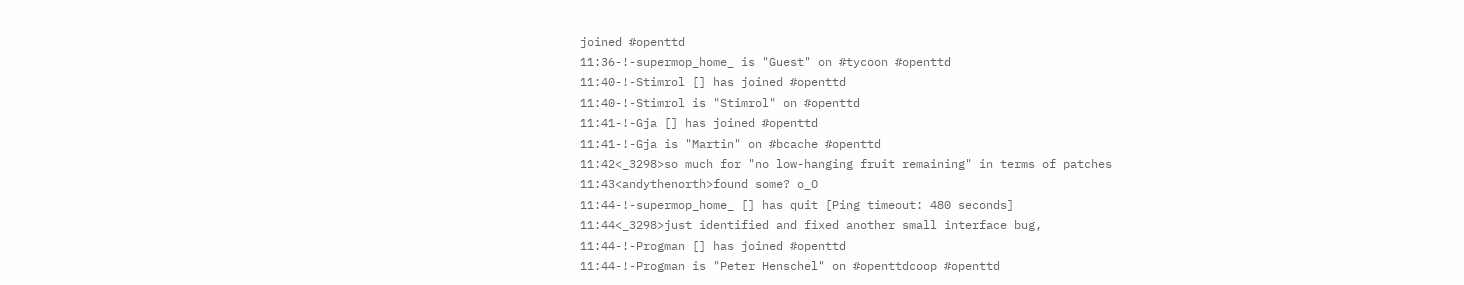joined #openttd
11:36-!-supermop_home_ is "Guest" on #tycoon #openttd
11:40-!-Stimrol [] has joined #openttd
11:40-!-Stimrol is "Stimrol" on #openttd
11:41-!-Gja [] has joined #openttd
11:41-!-Gja is "Martin" on #bcache #openttd
11:42<_3298>so much for "no low-hanging fruit remaining" in terms of patches
11:43<andythenorth>found some? o_O
11:44-!-supermop_home_ [] has quit [Ping timeout: 480 seconds]
11:44<_3298>just identified and fixed another small interface bug,
11:44-!-Progman [] has joined #openttd
11:44-!-Progman is "Peter Henschel" on #openttdcoop #openttd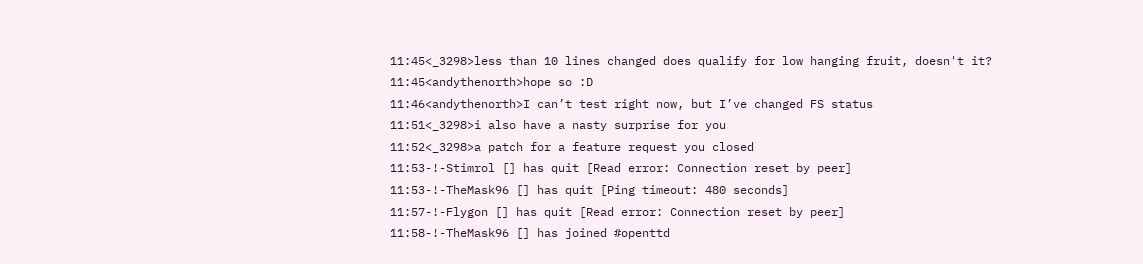11:45<_3298>less than 10 lines changed does qualify for low hanging fruit, doesn't it?
11:45<andythenorth>hope so :D
11:46<andythenorth>I can’t test right now, but I’ve changed FS status
11:51<_3298>i also have a nasty surprise for you
11:52<_3298>a patch for a feature request you closed
11:53-!-Stimrol [] has quit [Read error: Connection reset by peer]
11:53-!-TheMask96 [] has quit [Ping timeout: 480 seconds]
11:57-!-Flygon [] has quit [Read error: Connection reset by peer]
11:58-!-TheMask96 [] has joined #openttd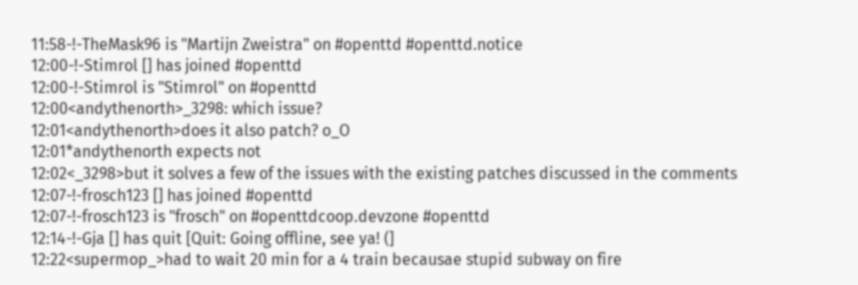11:58-!-TheMask96 is "Martijn Zweistra" on #openttd #openttd.notice
12:00-!-Stimrol [] has joined #openttd
12:00-!-Stimrol is "Stimrol" on #openttd
12:00<andythenorth>_3298: which issue?
12:01<andythenorth>does it also patch? o_O
12:01*andythenorth expects not
12:02<_3298>but it solves a few of the issues with the existing patches discussed in the comments
12:07-!-frosch123 [] has joined #openttd
12:07-!-frosch123 is "frosch" on #openttdcoop.devzone #openttd
12:14-!-Gja [] has quit [Quit: Going offline, see ya! (]
12:22<supermop_>had to wait 20 min for a 4 train becausae stupid subway on fire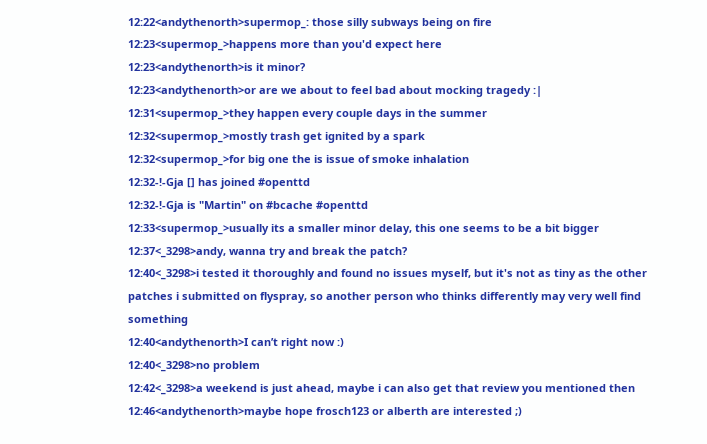12:22<andythenorth>supermop_: those silly subways being on fire
12:23<supermop_>happens more than you'd expect here
12:23<andythenorth>is it minor?
12:23<andythenorth>or are we about to feel bad about mocking tragedy :|
12:31<supermop_>they happen every couple days in the summer
12:32<supermop_>mostly trash get ignited by a spark
12:32<supermop_>for big one the is issue of smoke inhalation
12:32-!-Gja [] has joined #openttd
12:32-!-Gja is "Martin" on #bcache #openttd
12:33<supermop_>usually its a smaller minor delay, this one seems to be a bit bigger
12:37<_3298>andy, wanna try and break the patch?
12:40<_3298>i tested it thoroughly and found no issues myself, but it's not as tiny as the other patches i submitted on flyspray, so another person who thinks differently may very well find something
12:40<andythenorth>I can’t right now :)
12:40<_3298>no problem
12:42<_3298>a weekend is just ahead, maybe i can also get that review you mentioned then
12:46<andythenorth>maybe hope frosch123 or alberth are interested ;)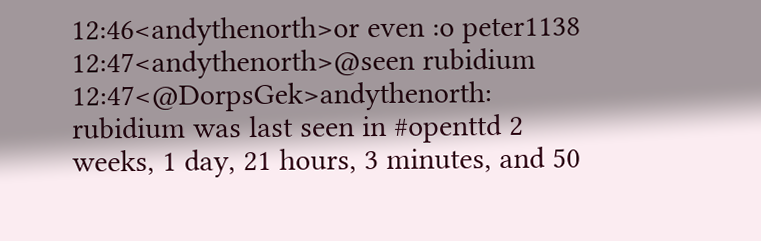12:46<andythenorth>or even :o peter1138
12:47<andythenorth>@seen rubidium
12:47<@DorpsGek>andythenorth: rubidium was last seen in #openttd 2 weeks, 1 day, 21 hours, 3 minutes, and 50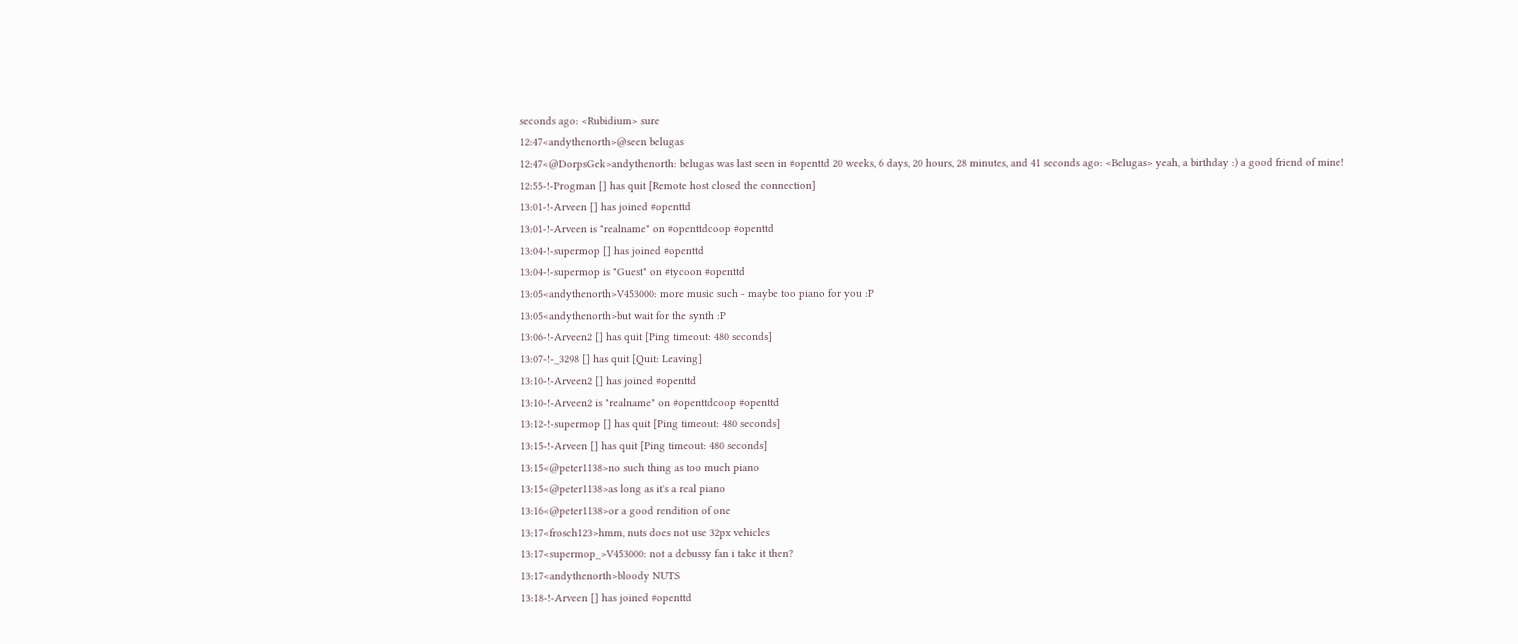seconds ago: <Rubidium> sure
12:47<andythenorth>@seen belugas
12:47<@DorpsGek>andythenorth: belugas was last seen in #openttd 20 weeks, 6 days, 20 hours, 28 minutes, and 41 seconds ago: <Belugas> yeah, a birthday :) a good friend of mine!
12:55-!-Progman [] has quit [Remote host closed the connection]
13:01-!-Arveen [] has joined #openttd
13:01-!-Arveen is "realname" on #openttdcoop #openttd
13:04-!-supermop [] has joined #openttd
13:04-!-supermop is "Guest" on #tycoon #openttd
13:05<andythenorth>V453000: more music such - maybe too piano for you :P
13:05<andythenorth>but wait for the synth :P
13:06-!-Arveen2 [] has quit [Ping timeout: 480 seconds]
13:07-!-_3298 [] has quit [Quit: Leaving]
13:10-!-Arveen2 [] has joined #openttd
13:10-!-Arveen2 is "realname" on #openttdcoop #openttd
13:12-!-supermop [] has quit [Ping timeout: 480 seconds]
13:15-!-Arveen [] has quit [Ping timeout: 480 seconds]
13:15<@peter1138>no such thing as too much piano
13:15<@peter1138>as long as it's a real piano
13:16<@peter1138>or a good rendition of one
13:17<frosch123>hmm, nuts does not use 32px vehicles
13:17<supermop_>V453000: not a debussy fan i take it then?
13:17<andythenorth>bloody NUTS
13:18-!-Arveen [] has joined #openttd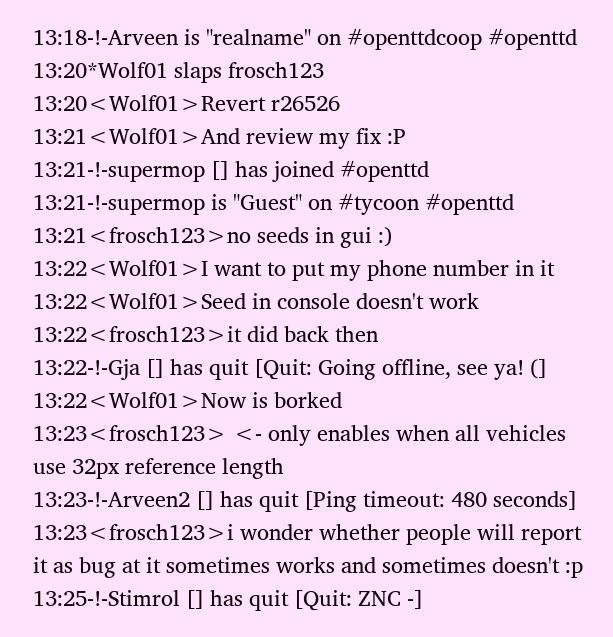13:18-!-Arveen is "realname" on #openttdcoop #openttd
13:20*Wolf01 slaps frosch123
13:20<Wolf01>Revert r26526
13:21<Wolf01>And review my fix :P
13:21-!-supermop [] has joined #openttd
13:21-!-supermop is "Guest" on #tycoon #openttd
13:21<frosch123>no seeds in gui :)
13:22<Wolf01>I want to put my phone number in it
13:22<Wolf01>Seed in console doesn't work
13:22<frosch123>it did back then
13:22-!-Gja [] has quit [Quit: Going offline, see ya! (]
13:22<Wolf01>Now is borked
13:23<frosch123> <- only enables when all vehicles use 32px reference length
13:23-!-Arveen2 [] has quit [Ping timeout: 480 seconds]
13:23<frosch123>i wonder whether people will report it as bug at it sometimes works and sometimes doesn't :p
13:25-!-Stimrol [] has quit [Quit: ZNC -]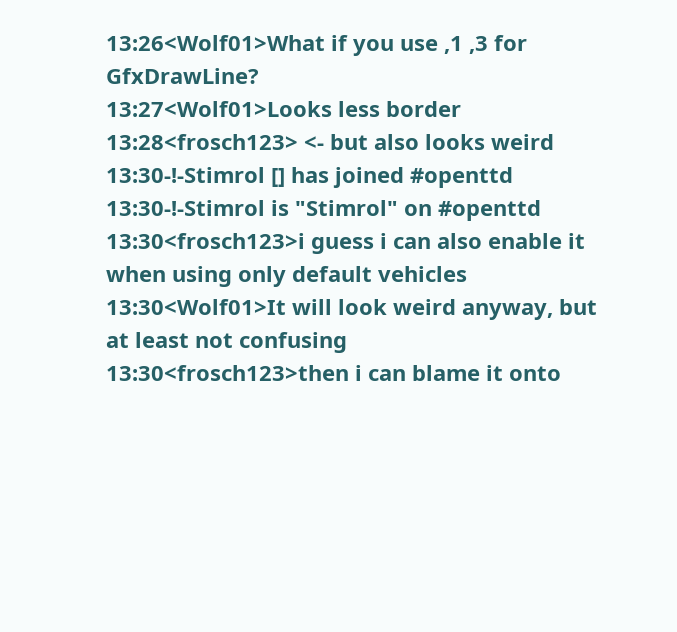13:26<Wolf01>What if you use ,1 ,3 for GfxDrawLine?
13:27<Wolf01>Looks less border
13:28<frosch123> <- but also looks weird
13:30-!-Stimrol [] has joined #openttd
13:30-!-Stimrol is "Stimrol" on #openttd
13:30<frosch123>i guess i can also enable it when using only default vehicles
13:30<Wolf01>It will look weird anyway, but at least not confusing
13:30<frosch123>then i can blame it onto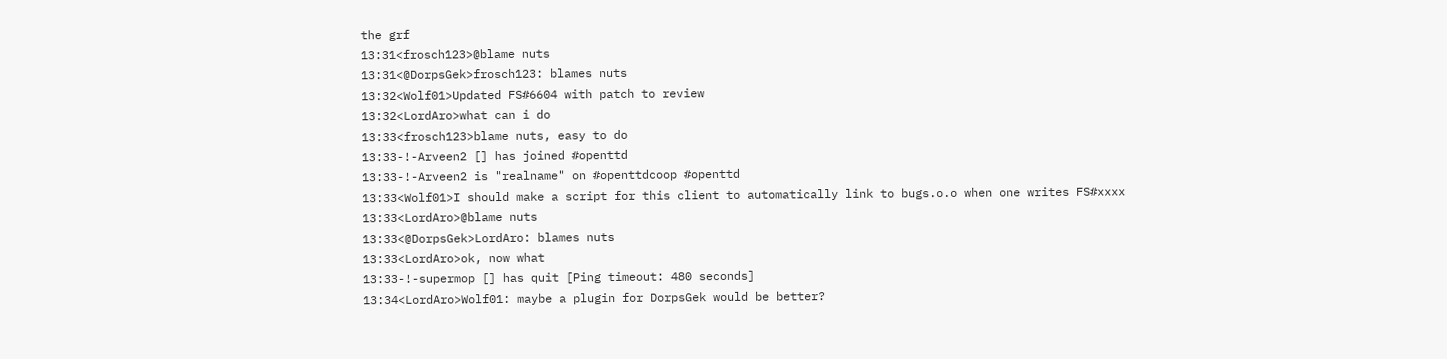the grf
13:31<frosch123>@blame nuts
13:31<@DorpsGek>frosch123: blames nuts
13:32<Wolf01>Updated FS#6604 with patch to review
13:32<LordAro>what can i do
13:33<frosch123>blame nuts, easy to do
13:33-!-Arveen2 [] has joined #openttd
13:33-!-Arveen2 is "realname" on #openttdcoop #openttd
13:33<Wolf01>I should make a script for this client to automatically link to bugs.o.o when one writes FS#xxxx
13:33<LordAro>@blame nuts
13:33<@DorpsGek>LordAro: blames nuts
13:33<LordAro>ok, now what
13:33-!-supermop [] has quit [Ping timeout: 480 seconds]
13:34<LordAro>Wolf01: maybe a plugin for DorpsGek would be better?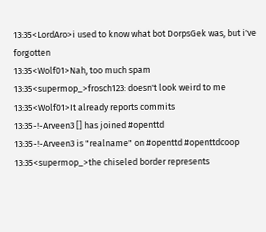13:35<LordAro>i used to know what bot DorpsGek was, but i've forgotten
13:35<Wolf01>Nah, too much spam
13:35<supermop_>frosch123: doesn't look weird to me
13:35<Wolf01>It already reports commits
13:35-!-Arveen3 [] has joined #openttd
13:35-!-Arveen3 is "realname" on #openttd #openttdcoop
13:35<supermop_>the chiseled border represents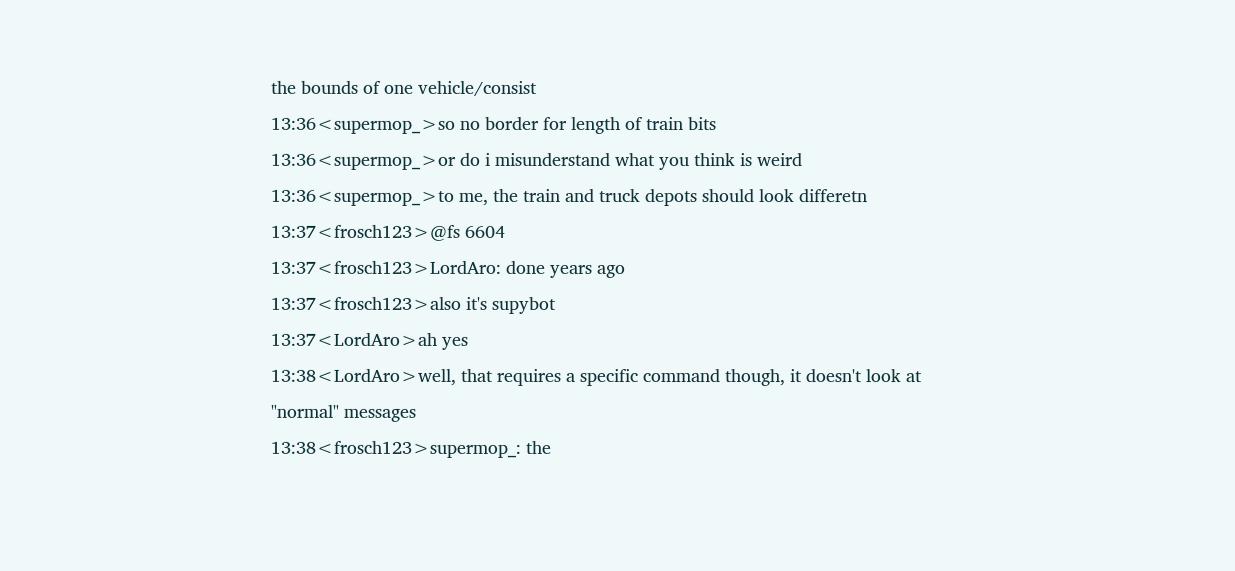the bounds of one vehicle/consist
13:36<supermop_>so no border for length of train bits
13:36<supermop_>or do i misunderstand what you think is weird
13:36<supermop_>to me, the train and truck depots should look differetn
13:37<frosch123>@fs 6604
13:37<frosch123>LordAro: done years ago
13:37<frosch123>also it's supybot
13:37<LordAro>ah yes
13:38<LordAro>well, that requires a specific command though, it doesn't look at "normal" messages
13:38<frosch123>supermop_: the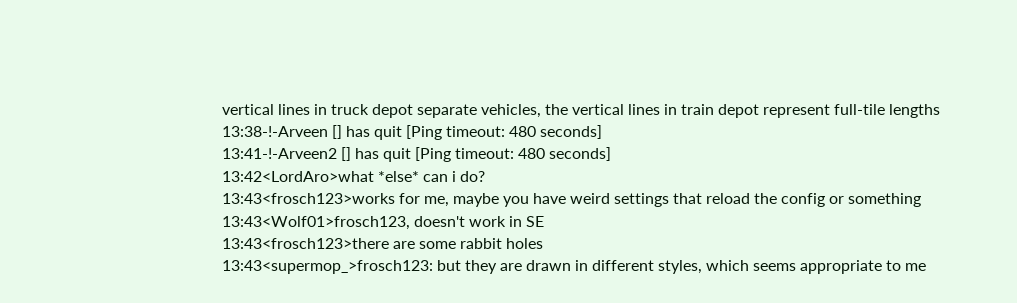vertical lines in truck depot separate vehicles, the vertical lines in train depot represent full-tile lengths
13:38-!-Arveen [] has quit [Ping timeout: 480 seconds]
13:41-!-Arveen2 [] has quit [Ping timeout: 480 seconds]
13:42<LordAro>what *else* can i do?
13:43<frosch123>works for me, maybe you have weird settings that reload the config or something
13:43<Wolf01>frosch123, doesn't work in SE
13:43<frosch123>there are some rabbit holes
13:43<supermop_>frosch123: but they are drawn in different styles, which seems appropriate to me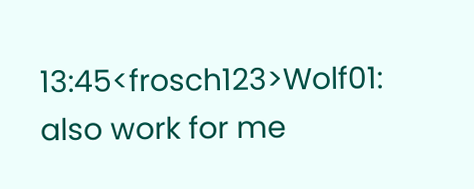13:45<frosch123>Wolf01: also work for me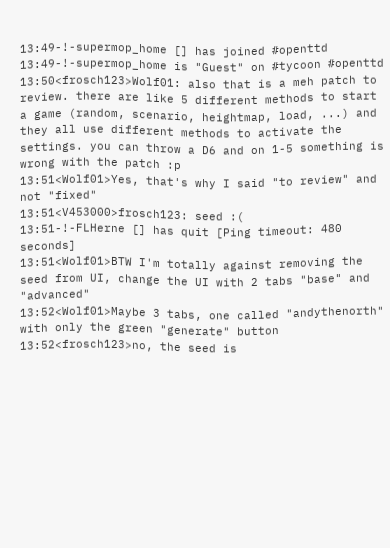13:49-!-supermop_home [] has joined #openttd
13:49-!-supermop_home is "Guest" on #tycoon #openttd
13:50<frosch123>Wolf01: also that is a meh patch to review. there are like 5 different methods to start a game (random, scenario, heightmap, load, ...) and they all use different methods to activate the settings. you can throw a D6 and on 1-5 something is wrong with the patch :p
13:51<Wolf01>Yes, that's why I said "to review" and not "fixed"
13:51<V453000>frosch123: seed :(
13:51-!-FLHerne [] has quit [Ping timeout: 480 seconds]
13:51<Wolf01>BTW I'm totally against removing the seed from UI, change the UI with 2 tabs "base" and "advanced"
13:52<Wolf01>Maybe 3 tabs, one called "andythenorth" with only the green "generate" button
13:52<frosch123>no, the seed is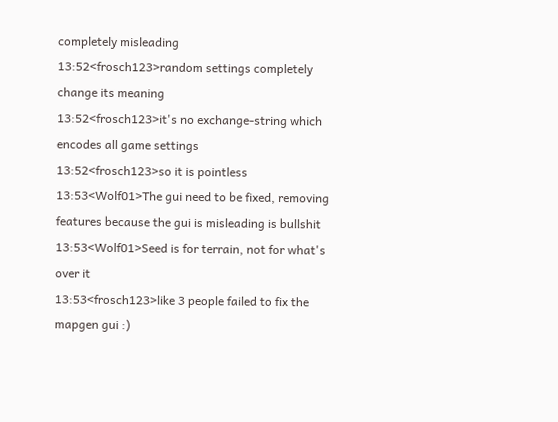completely misleading
13:52<frosch123>random settings completely change its meaning
13:52<frosch123>it's no exchange-string which encodes all game settings
13:52<frosch123>so it is pointless
13:53<Wolf01>The gui need to be fixed, removing features because the gui is misleading is bullshit
13:53<Wolf01>Seed is for terrain, not for what's over it
13:53<frosch123>like 3 people failed to fix the mapgen gui :)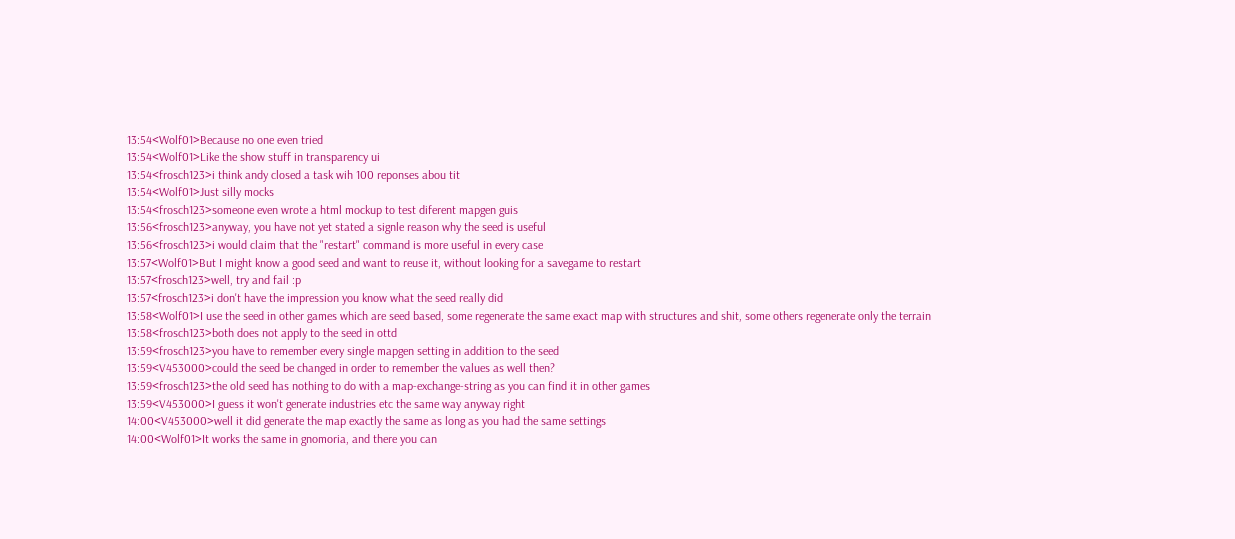13:54<Wolf01>Because no one even tried
13:54<Wolf01>Like the show stuff in transparency ui
13:54<frosch123>i think andy closed a task wih 100 reponses abou tit
13:54<Wolf01>Just silly mocks
13:54<frosch123>someone even wrote a html mockup to test diferent mapgen guis
13:56<frosch123>anyway, you have not yet stated a signle reason why the seed is useful
13:56<frosch123>i would claim that the "restart" command is more useful in every case
13:57<Wolf01>But I might know a good seed and want to reuse it, without looking for a savegame to restart
13:57<frosch123>well, try and fail :p
13:57<frosch123>i don't have the impression you know what the seed really did
13:58<Wolf01>I use the seed in other games which are seed based, some regenerate the same exact map with structures and shit, some others regenerate only the terrain
13:58<frosch123>both does not apply to the seed in ottd
13:59<frosch123>you have to remember every single mapgen setting in addition to the seed
13:59<V453000>could the seed be changed in order to remember the values as well then?
13:59<frosch123>the old seed has nothing to do with a map-exchange-string as you can find it in other games
13:59<V453000>I guess it won't generate industries etc the same way anyway right
14:00<V453000>well it did generate the map exactly the same as long as you had the same settings
14:00<Wolf01>It works the same in gnomoria, and there you can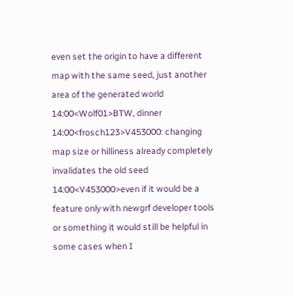even set the origin to have a different map with the same seed, just another area of the generated world
14:00<Wolf01>BTW, dinner
14:00<frosch123>V453000: changing map size or hilliness already completely invalidates the old seed
14:00<V453000>even if it would be a feature only with newgrf developer tools or something it would still be helpful in some cases when I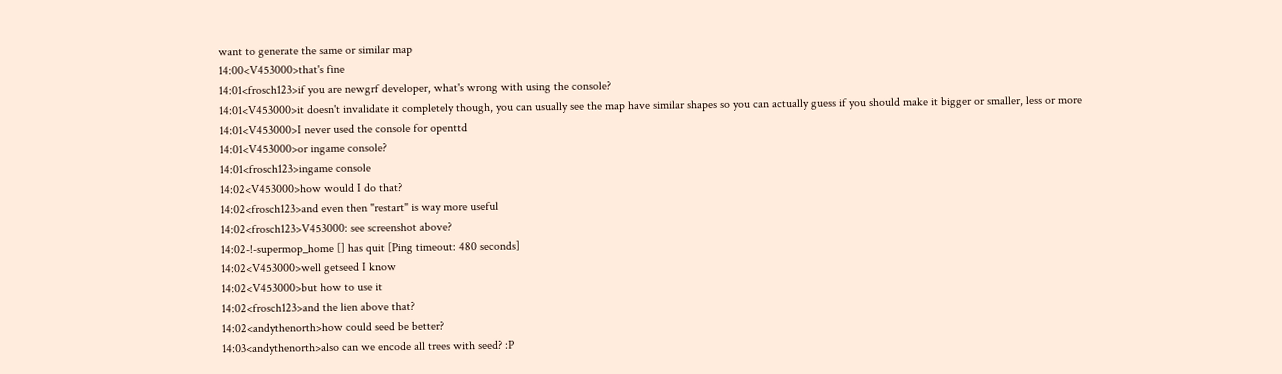want to generate the same or similar map
14:00<V453000>that's fine
14:01<frosch123>if you are newgrf developer, what's wrong with using the console?
14:01<V453000>it doesn't invalidate it completely though, you can usually see the map have similar shapes so you can actually guess if you should make it bigger or smaller, less or more
14:01<V453000>I never used the console for openttd
14:01<V453000>or ingame console?
14:01<frosch123>ingame console
14:02<V453000>how would I do that?
14:02<frosch123>and even then "restart" is way more useful
14:02<frosch123>V453000: see screenshot above?
14:02-!-supermop_home [] has quit [Ping timeout: 480 seconds]
14:02<V453000>well getseed I know
14:02<V453000>but how to use it
14:02<frosch123>and the lien above that?
14:02<andythenorth>how could seed be better?
14:03<andythenorth>also can we encode all trees with seed? :P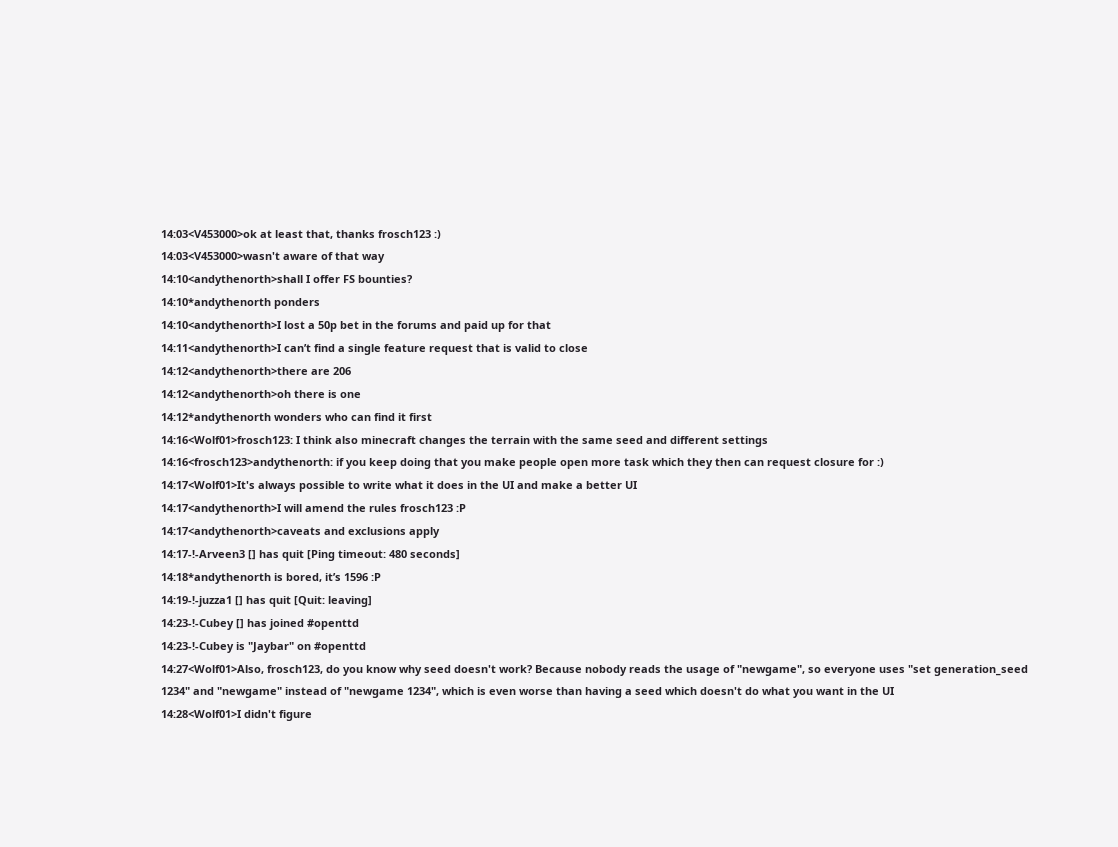14:03<V453000>ok at least that, thanks frosch123 :)
14:03<V453000>wasn't aware of that way
14:10<andythenorth>shall I offer FS bounties?
14:10*andythenorth ponders
14:10<andythenorth>I lost a 50p bet in the forums and paid up for that
14:11<andythenorth>I can’t find a single feature request that is valid to close
14:12<andythenorth>there are 206
14:12<andythenorth>oh there is one
14:12*andythenorth wonders who can find it first
14:16<Wolf01>frosch123: I think also minecraft changes the terrain with the same seed and different settings
14:16<frosch123>andythenorth: if you keep doing that you make people open more task which they then can request closure for :)
14:17<Wolf01>It's always possible to write what it does in the UI and make a better UI
14:17<andythenorth>I will amend the rules frosch123 :P
14:17<andythenorth>caveats and exclusions apply
14:17-!-Arveen3 [] has quit [Ping timeout: 480 seconds]
14:18*andythenorth is bored, it’s 1596 :P
14:19-!-juzza1 [] has quit [Quit: leaving]
14:23-!-Cubey [] has joined #openttd
14:23-!-Cubey is "Jaybar" on #openttd
14:27<Wolf01>Also, frosch123, do you know why seed doesn't work? Because nobody reads the usage of "newgame", so everyone uses "set generation_seed 1234" and "newgame" instead of "newgame 1234", which is even worse than having a seed which doesn't do what you want in the UI
14:28<Wolf01>I didn't figure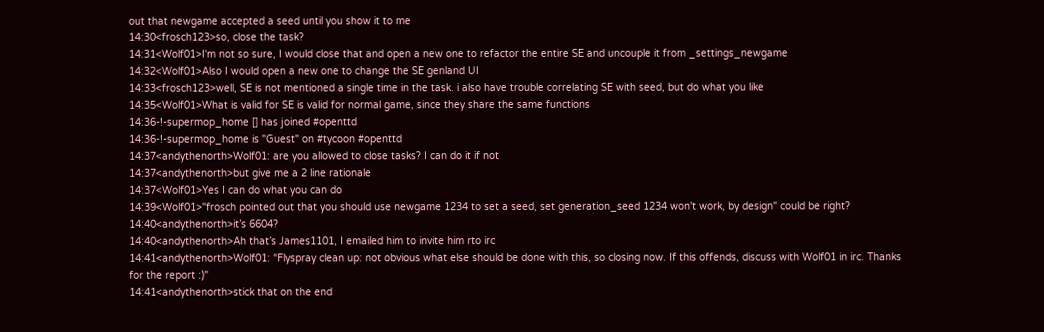out that newgame accepted a seed until you show it to me
14:30<frosch123>so, close the task?
14:31<Wolf01>I'm not so sure, I would close that and open a new one to refactor the entire SE and uncouple it from _settings_newgame
14:32<Wolf01>Also I would open a new one to change the SE genland UI
14:33<frosch123>well, SE is not mentioned a single time in the task. i also have trouble correlating SE with seed, but do what you like
14:35<Wolf01>What is valid for SE is valid for normal game, since they share the same functions
14:36-!-supermop_home [] has joined #openttd
14:36-!-supermop_home is "Guest" on #tycoon #openttd
14:37<andythenorth>Wolf01: are you allowed to close tasks? I can do it if not
14:37<andythenorth>but give me a 2 line rationale
14:37<Wolf01>Yes I can do what you can do
14:39<Wolf01>"frosch pointed out that you should use newgame 1234 to set a seed, set generation_seed 1234 won't work, by design" could be right?
14:40<andythenorth>it’s 6604?
14:40<andythenorth>Ah that’s James1101, I emailed him to invite him rto irc
14:41<andythenorth>Wolf01: “Flyspray clean up: not obvious what else should be done with this, so closing now. If this offends, discuss with Wolf01 in irc. Thanks for the report :)"
14:41<andythenorth>stick that on the end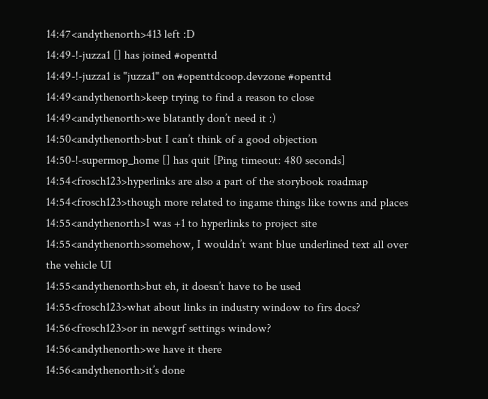14:47<andythenorth>413 left :D
14:49-!-juzza1 [] has joined #openttd
14:49-!-juzza1 is "juzza1" on #openttdcoop.devzone #openttd
14:49<andythenorth>keep trying to find a reason to close
14:49<andythenorth>we blatantly don’t need it :)
14:50<andythenorth>but I can’t think of a good objection
14:50-!-supermop_home [] has quit [Ping timeout: 480 seconds]
14:54<frosch123>hyperlinks are also a part of the storybook roadmap
14:54<frosch123>though more related to ingame things like towns and places
14:55<andythenorth>I was +1 to hyperlinks to project site
14:55<andythenorth>somehow, I wouldn’t want blue underlined text all over the vehicle UI
14:55<andythenorth>but eh, it doesn’t have to be used
14:55<frosch123>what about links in industry window to firs docs?
14:56<frosch123>or in newgrf settings window?
14:56<andythenorth>we have it there
14:56<andythenorth>it’s done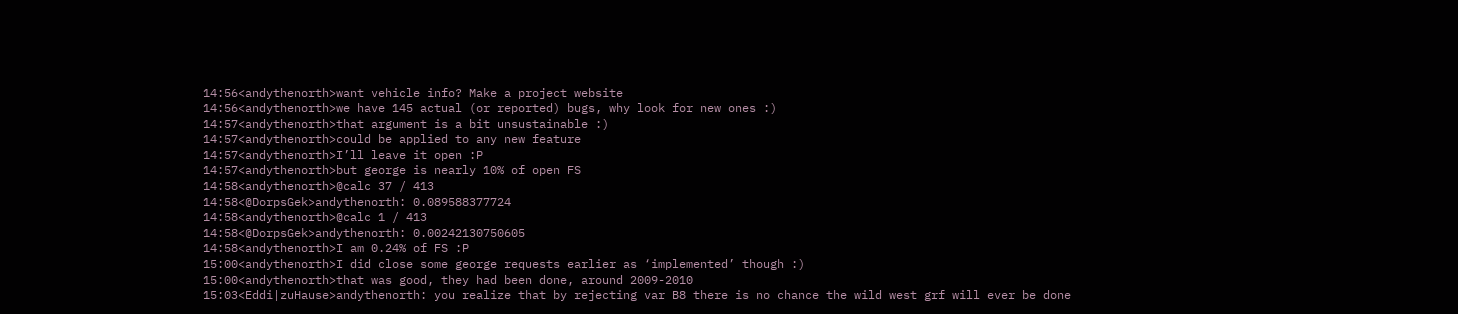14:56<andythenorth>want vehicle info? Make a project website
14:56<andythenorth>we have 145 actual (or reported) bugs, why look for new ones :)
14:57<andythenorth>that argument is a bit unsustainable :)
14:57<andythenorth>could be applied to any new feature
14:57<andythenorth>I’ll leave it open :P
14:57<andythenorth>but george is nearly 10% of open FS
14:58<andythenorth>@calc 37 / 413
14:58<@DorpsGek>andythenorth: 0.089588377724
14:58<andythenorth>@calc 1 / 413
14:58<@DorpsGek>andythenorth: 0.00242130750605
14:58<andythenorth>I am 0.24% of FS :P
15:00<andythenorth>I did close some george requests earlier as ‘implemented’ though :)
15:00<andythenorth>that was good, they had been done, around 2009-2010
15:03<Eddi|zuHause>andythenorth: you realize that by rejecting var B8 there is no chance the wild west grf will ever be done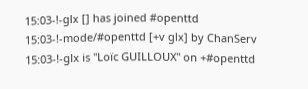15:03-!-glx [] has joined #openttd
15:03-!-mode/#openttd [+v glx] by ChanServ
15:03-!-glx is "Loïc GUILLOUX" on +#openttd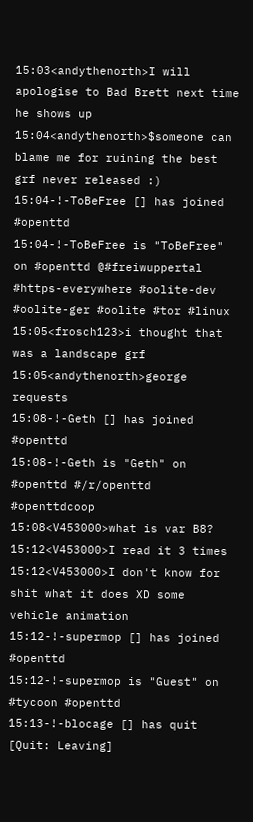15:03<andythenorth>I will apologise to Bad Brett next time he shows up
15:04<andythenorth>$someone can blame me for ruining the best grf never released :)
15:04-!-ToBeFree [] has joined #openttd
15:04-!-ToBeFree is "ToBeFree" on #openttd @#freiwuppertal #https-everywhere #oolite-dev #oolite-ger #oolite #tor #linux
15:05<frosch123>i thought that was a landscape grf
15:05<andythenorth>george requests
15:08-!-Geth [] has joined #openttd
15:08-!-Geth is "Geth" on #openttd #/r/openttd #openttdcoop
15:08<V453000>what is var B8?
15:12<V453000>I read it 3 times
15:12<V453000>I don't know for shit what it does XD some vehicle animation
15:12-!-supermop [] has joined #openttd
15:12-!-supermop is "Guest" on #tycoon #openttd
15:13-!-blocage [] has quit [Quit: Leaving]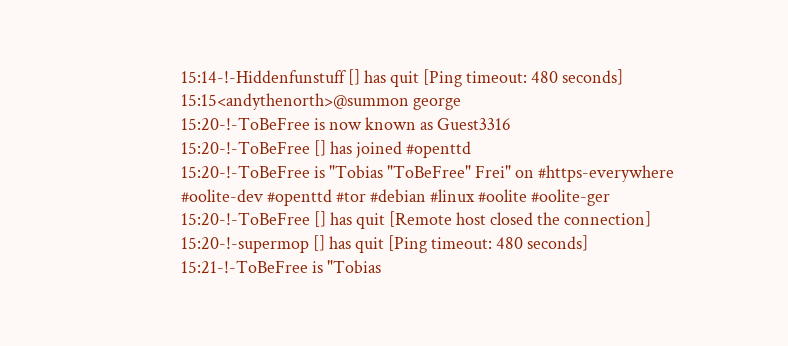15:14-!-Hiddenfunstuff [] has quit [Ping timeout: 480 seconds]
15:15<andythenorth>@summon george
15:20-!-ToBeFree is now known as Guest3316
15:20-!-ToBeFree [] has joined #openttd
15:20-!-ToBeFree is "Tobias "ToBeFree" Frei" on #https-everywhere #oolite-dev #openttd #tor #debian #linux #oolite #oolite-ger
15:20-!-ToBeFree [] has quit [Remote host closed the connection]
15:20-!-supermop [] has quit [Ping timeout: 480 seconds]
15:21-!-ToBeFree is "Tobias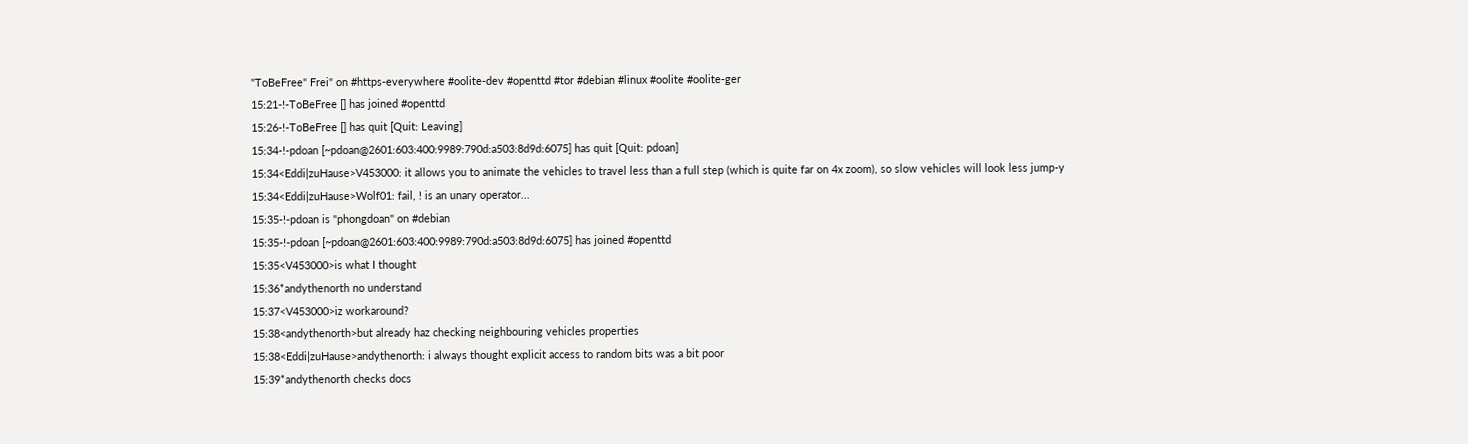"ToBeFree" Frei" on #https-everywhere #oolite-dev #openttd #tor #debian #linux #oolite #oolite-ger
15:21-!-ToBeFree [] has joined #openttd
15:26-!-ToBeFree [] has quit [Quit: Leaving]
15:34-!-pdoan [~pdoan@2601:603:400:9989:790d:a503:8d9d:6075] has quit [Quit: pdoan]
15:34<Eddi|zuHause>V453000: it allows you to animate the vehicles to travel less than a full step (which is quite far on 4x zoom), so slow vehicles will look less jump-y
15:34<Eddi|zuHause>Wolf01: fail, ! is an unary operator...
15:35-!-pdoan is "phongdoan" on #debian
15:35-!-pdoan [~pdoan@2601:603:400:9989:790d:a503:8d9d:6075] has joined #openttd
15:35<V453000>is what I thought
15:36*andythenorth no understand
15:37<V453000>iz workaround?
15:38<andythenorth>but already haz checking neighbouring vehicles properties
15:38<Eddi|zuHause>andythenorth: i always thought explicit access to random bits was a bit poor
15:39*andythenorth checks docs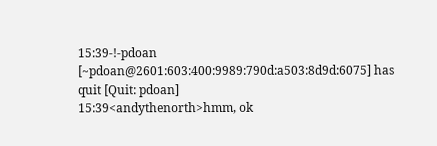15:39-!-pdoan [~pdoan@2601:603:400:9989:790d:a503:8d9d:6075] has quit [Quit: pdoan]
15:39<andythenorth>hmm, ok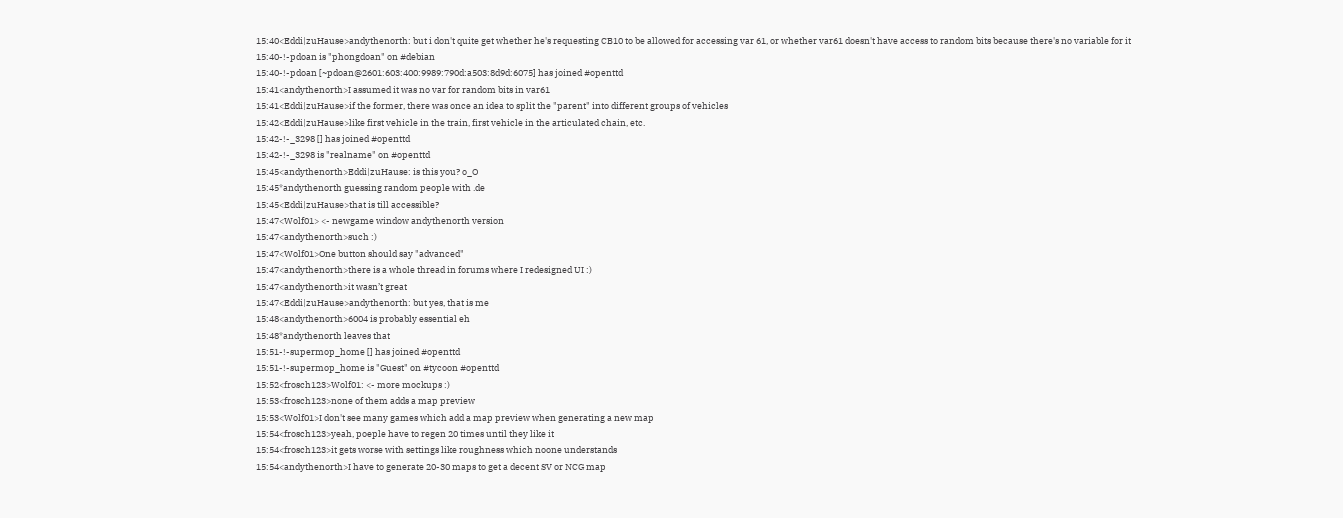15:40<Eddi|zuHause>andythenorth: but i don't quite get whether he's requesting CB10 to be allowed for accessing var 61, or whether var61 doesn't have access to random bits because there's no variable for it
15:40-!-pdoan is "phongdoan" on #debian
15:40-!-pdoan [~pdoan@2601:603:400:9989:790d:a503:8d9d:6075] has joined #openttd
15:41<andythenorth>I assumed it was no var for random bits in var61
15:41<Eddi|zuHause>if the former, there was once an idea to split the "parent" into different groups of vehicles
15:42<Eddi|zuHause>like first vehicle in the train, first vehicle in the articulated chain, etc.
15:42-!-_3298 [] has joined #openttd
15:42-!-_3298 is "realname" on #openttd
15:45<andythenorth>Eddi|zuHause: is this you? o_O
15:45*andythenorth guessing random people with .de
15:45<Eddi|zuHause>that is till accessible?
15:47<Wolf01> <- newgame window andythenorth version
15:47<andythenorth>such :)
15:47<Wolf01>One button should say "advanced"
15:47<andythenorth>there is a whole thread in forums where I redesigned UI :)
15:47<andythenorth>it wasn’t great
15:47<Eddi|zuHause>andythenorth: but yes, that is me
15:48<andythenorth>6004 is probably essential eh
15:48*andythenorth leaves that
15:51-!-supermop_home [] has joined #openttd
15:51-!-supermop_home is "Guest" on #tycoon #openttd
15:52<frosch123>Wolf01: <- more mockups :)
15:53<frosch123>none of them adds a map preview
15:53<Wolf01>I don't see many games which add a map preview when generating a new map
15:54<frosch123>yeah, poeple have to regen 20 times until they like it
15:54<frosch123>it gets worse with settings like roughness which noone understands
15:54<andythenorth>I have to generate 20-30 maps to get a decent SV or NCG map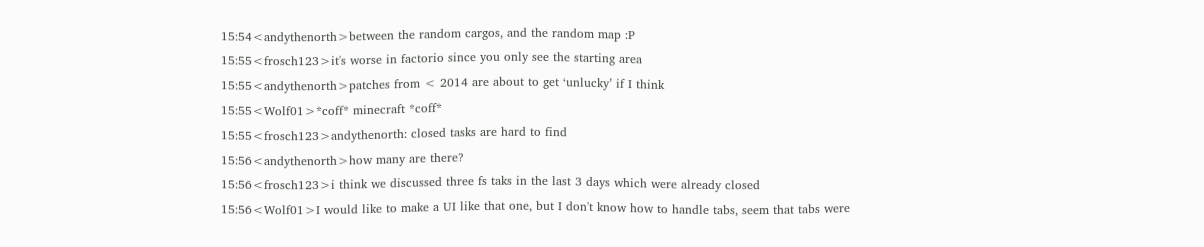15:54<andythenorth>between the random cargos, and the random map :P
15:55<frosch123>it's worse in factorio since you only see the starting area
15:55<andythenorth>patches from < 2014 are about to get ‘unlucky’ if I think
15:55<Wolf01>*coff* minecraft *coff*
15:55<frosch123>andythenorth: closed tasks are hard to find
15:56<andythenorth>how many are there?
15:56<frosch123>i think we discussed three fs taks in the last 3 days which were already closed
15:56<Wolf01>I would like to make a UI like that one, but I don't know how to handle tabs, seem that tabs were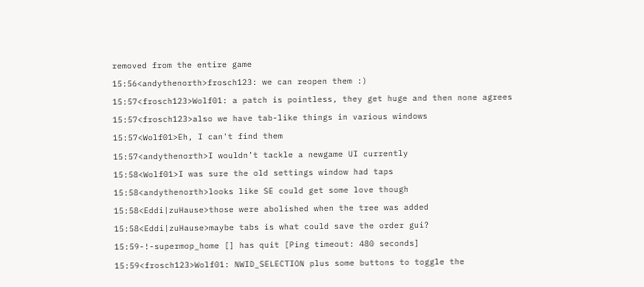removed from the entire game
15:56<andythenorth>frosch123: we can reopen them :)
15:57<frosch123>Wolf01: a patch is pointless, they get huge and then none agrees
15:57<frosch123>also we have tab-like things in various windows
15:57<Wolf01>Eh, I can't find them
15:57<andythenorth>I wouldn’t tackle a newgame UI currently
15:58<Wolf01>I was sure the old settings window had taps
15:58<andythenorth>looks like SE could get some love though
15:58<Eddi|zuHause>those were abolished when the tree was added
15:58<Eddi|zuHause>maybe tabs is what could save the order gui?
15:59-!-supermop_home [] has quit [Ping timeout: 480 seconds]
15:59<frosch123>Wolf01: NWID_SELECTION plus some buttons to toggle the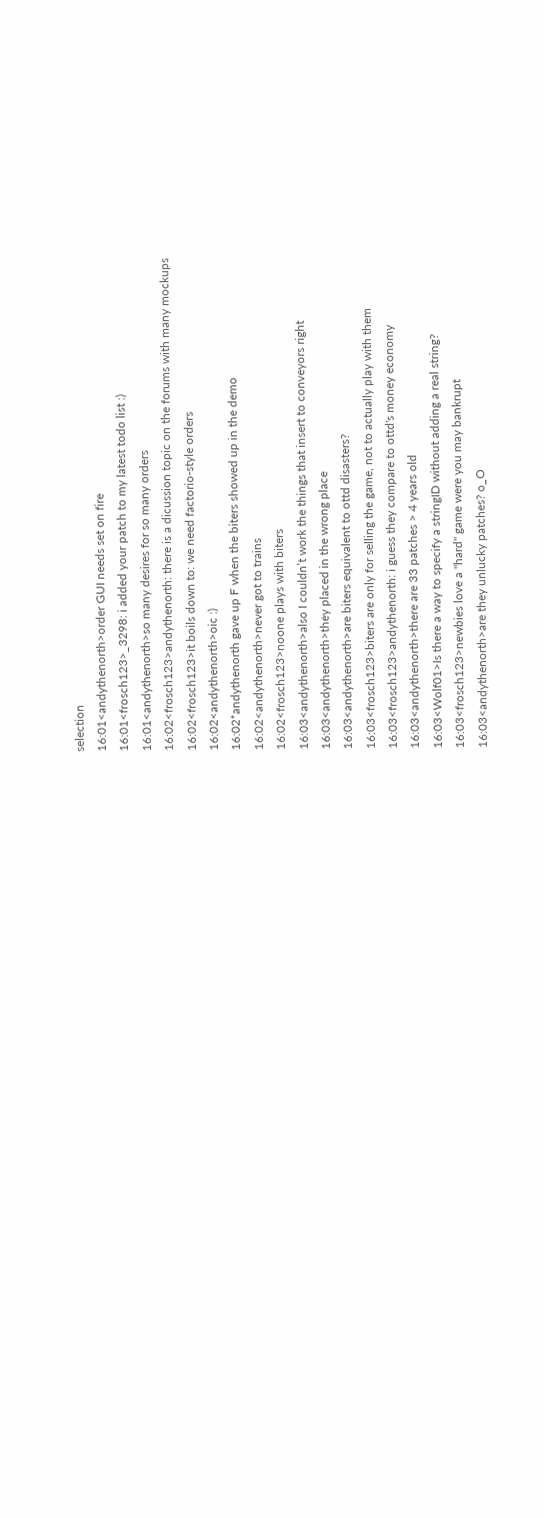selection
16:01<andythenorth>order GUI needs set on fire
16:01<frosch123>_3298: i added your patch to my latest todo list :)
16:01<andythenorth>so many desires for so many orders
16:02<frosch123>andythenorth: there is a dicussion topic on the forums with many mockups
16:02<frosch123>it boils down to: we need factorio-style orders
16:02<andythenorth>oic :)
16:02*andythenorth gave up F when the biters showed up in the demo
16:02<andythenorth>never got to trains
16:02<frosch123>noone plays with biters
16:03<andythenorth>also I couldn’t work the things that insert to conveyors right
16:03<andythenorth>they placed in the wrong place
16:03<andythenorth>are biters equivalent to ottd disasters?
16:03<frosch123>biters are only for selling the game, not to actually play with them
16:03<frosch123>andythenorth: i guess they compare to ottd's money economy
16:03<andythenorth>there are 33 patches > 4 years old
16:03<Wolf01>Is there a way to specify a stringID without adding a real string?
16:03<frosch123>newbies love a "hard" game were you may bankrupt
16:03<andythenorth>are they unlucky patches? o_O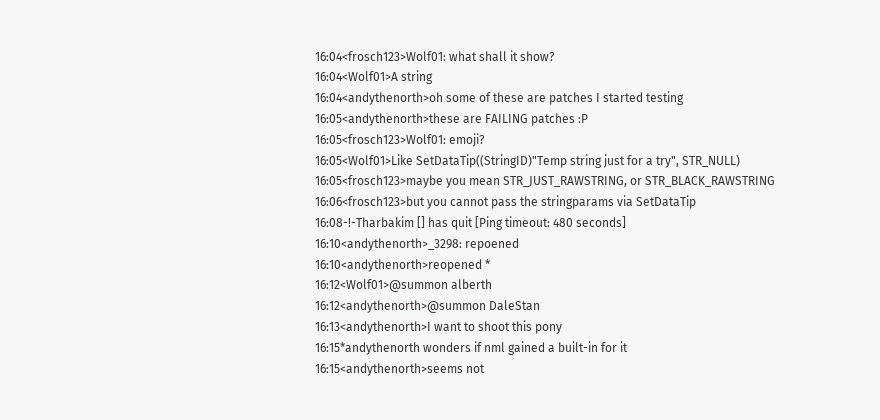16:04<frosch123>Wolf01: what shall it show?
16:04<Wolf01>A string
16:04<andythenorth>oh some of these are patches I started testing
16:05<andythenorth>these are FAILING patches :P
16:05<frosch123>Wolf01: emoji?
16:05<Wolf01>Like SetDataTip((StringID)"Temp string just for a try", STR_NULL)
16:05<frosch123>maybe you mean STR_JUST_RAWSTRING, or STR_BLACK_RAWSTRING
16:06<frosch123>but you cannot pass the stringparams via SetDataTip
16:08-!-Tharbakim [] has quit [Ping timeout: 480 seconds]
16:10<andythenorth>_3298: repoened
16:10<andythenorth>reopened *
16:12<Wolf01>@summon alberth
16:12<andythenorth>@summon DaleStan
16:13<andythenorth>I want to shoot this pony
16:15*andythenorth wonders if nml gained a built-in for it
16:15<andythenorth>seems not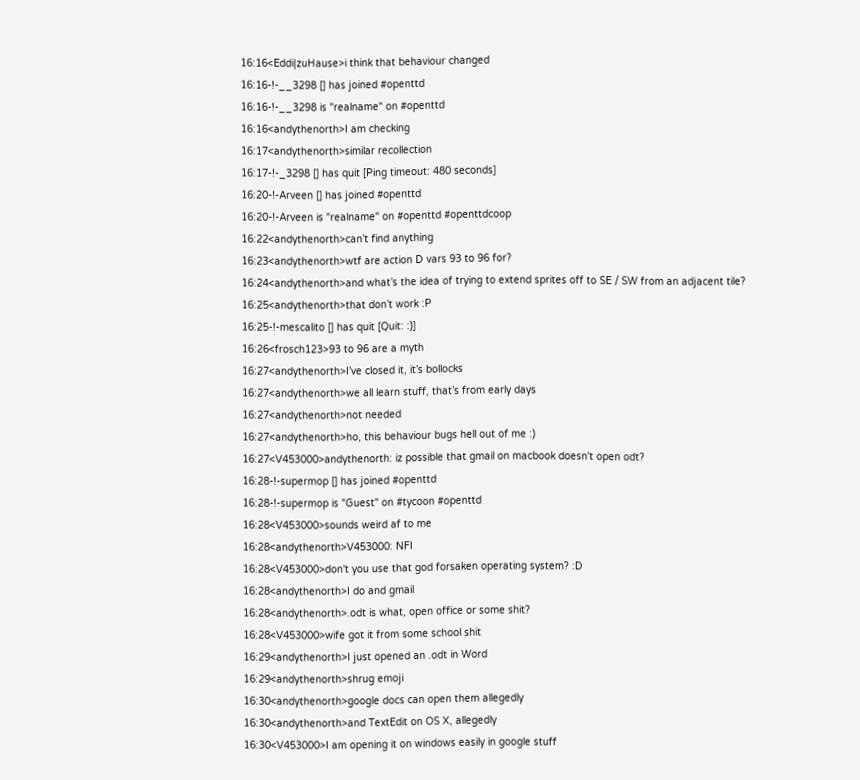16:16<Eddi|zuHause>i think that behaviour changed
16:16-!-__3298 [] has joined #openttd
16:16-!-__3298 is "realname" on #openttd
16:16<andythenorth>I am checking
16:17<andythenorth>similar recollection
16:17-!-_3298 [] has quit [Ping timeout: 480 seconds]
16:20-!-Arveen [] has joined #openttd
16:20-!-Arveen is "realname" on #openttd #openttdcoop
16:22<andythenorth>can’t find anything
16:23<andythenorth>wtf are action D vars 93 to 96 for?
16:24<andythenorth>and what’s the idea of trying to extend sprites off to SE / SW from an adjacent tile?
16:25<andythenorth>that don’t work :P
16:25-!-mescalito [] has quit [Quit: :)]
16:26<frosch123>93 to 96 are a myth
16:27<andythenorth>I’ve closed it, it’s bollocks
16:27<andythenorth>we all learn stuff, that’s from early days
16:27<andythenorth>not needed
16:27<andythenorth>ho, this behaviour bugs hell out of me :)
16:27<V453000>andythenorth: iz possible that gmail on macbook doesn't open odt?
16:28-!-supermop [] has joined #openttd
16:28-!-supermop is "Guest" on #tycoon #openttd
16:28<V453000>sounds weird af to me
16:28<andythenorth>V453000: NFI
16:28<V453000>don't you use that god forsaken operating system? :D
16:28<andythenorth>I do and gmail
16:28<andythenorth>.odt is what, open office or some shit?
16:28<V453000>wife got it from some school shit
16:29<andythenorth>I just opened an .odt in Word
16:29<andythenorth>shrug emoji
16:30<andythenorth>google docs can open them allegedly
16:30<andythenorth>and TextEdit on OS X, allegedly
16:30<V453000>I am opening it on windows easily in google stuff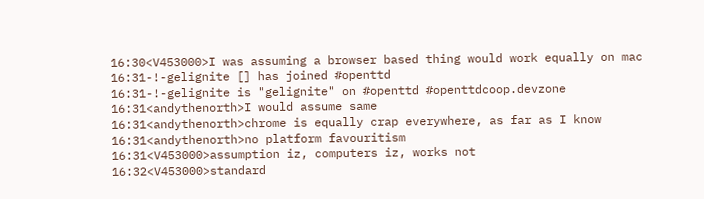16:30<V453000>I was assuming a browser based thing would work equally on mac
16:31-!-gelignite [] has joined #openttd
16:31-!-gelignite is "gelignite" on #openttd #openttdcoop.devzone
16:31<andythenorth>I would assume same
16:31<andythenorth>chrome is equally crap everywhere, as far as I know
16:31<andythenorth>no platform favouritism
16:31<V453000>assumption iz, computers iz, works not
16:32<V453000>standard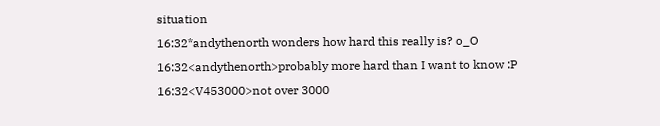situation
16:32*andythenorth wonders how hard this really is? o_O
16:32<andythenorth>probably more hard than I want to know :P
16:32<V453000>not over 3000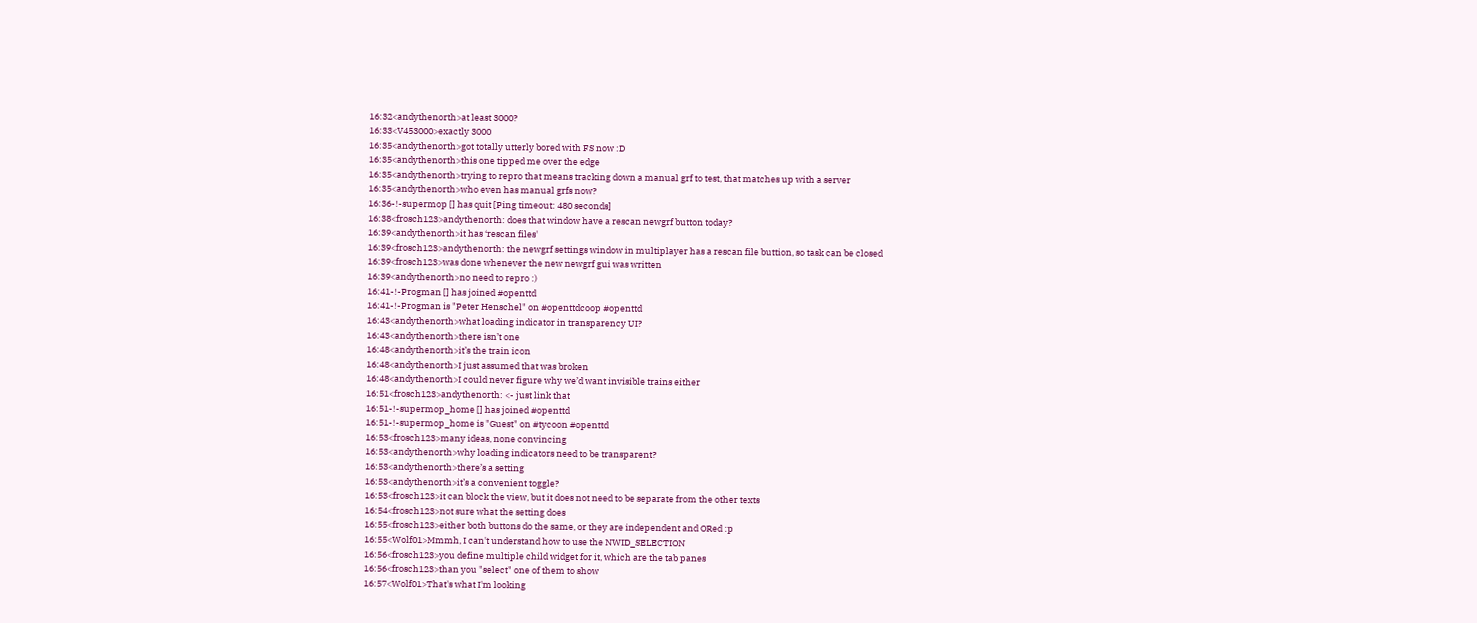16:32<andythenorth>at least 3000?
16:33<V453000>exactly 3000
16:35<andythenorth>got totally utterly bored with FS now :D
16:35<andythenorth>this one tipped me over the edge
16:35<andythenorth>trying to repro that means tracking down a manual grf to test, that matches up with a server
16:35<andythenorth>who even has manual grfs now?
16:36-!-supermop [] has quit [Ping timeout: 480 seconds]
16:38<frosch123>andythenorth: does that window have a rescan newgrf button today?
16:39<andythenorth>it has ‘rescan files'
16:39<frosch123>andythenorth: the newgrf settings window in multiplayer has a rescan file buttion, so task can be closed
16:39<frosch123>was done whenever the new newgrf gui was written
16:39<andythenorth>no need to repro :)
16:41-!-Progman [] has joined #openttd
16:41-!-Progman is "Peter Henschel" on #openttdcoop #openttd
16:43<andythenorth>what loading indicator in transparency UI?
16:43<andythenorth>there isn’t one
16:48<andythenorth>it’s the train icon
16:48<andythenorth>I just assumed that was broken
16:48<andythenorth>I could never figure why we’d want invisible trains either
16:51<frosch123>andythenorth: <- just link that
16:51-!-supermop_home [] has joined #openttd
16:51-!-supermop_home is "Guest" on #tycoon #openttd
16:53<frosch123>many ideas, none convincing
16:53<andythenorth>why loading indicators need to be transparent?
16:53<andythenorth>there’s a setting
16:53<andythenorth>it’s a convenient toggle?
16:53<frosch123>it can block the view, but it does not need to be separate from the other texts
16:54<frosch123>not sure what the setting does
16:55<frosch123>either both buttons do the same, or they are independent and ORed :p
16:55<Wolf01>Mmmh, I can't understand how to use the NWID_SELECTION
16:56<frosch123>you define multiple child widget for it, which are the tab panes
16:56<frosch123>than you "select" one of them to show
16:57<Wolf01>That's what I'm looking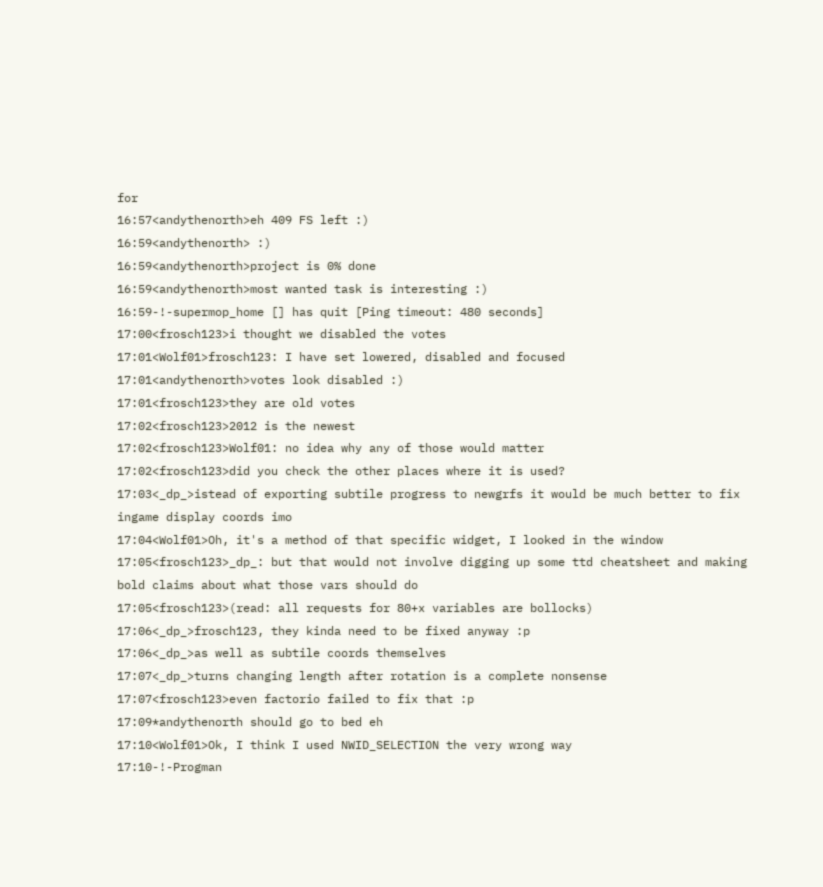for
16:57<andythenorth>eh 409 FS left :)
16:59<andythenorth> :)
16:59<andythenorth>project is 0% done
16:59<andythenorth>most wanted task is interesting :)
16:59-!-supermop_home [] has quit [Ping timeout: 480 seconds]
17:00<frosch123>i thought we disabled the votes
17:01<Wolf01>frosch123: I have set lowered, disabled and focused
17:01<andythenorth>votes look disabled :)
17:01<frosch123>they are old votes
17:02<frosch123>2012 is the newest
17:02<frosch123>Wolf01: no idea why any of those would matter
17:02<frosch123>did you check the other places where it is used?
17:03<_dp_>istead of exporting subtile progress to newgrfs it would be much better to fix ingame display coords imo
17:04<Wolf01>Oh, it's a method of that specific widget, I looked in the window
17:05<frosch123>_dp_: but that would not involve digging up some ttd cheatsheet and making bold claims about what those vars should do
17:05<frosch123>(read: all requests for 80+x variables are bollocks)
17:06<_dp_>frosch123, they kinda need to be fixed anyway :p
17:06<_dp_>as well as subtile coords themselves
17:07<_dp_>turns changing length after rotation is a complete nonsense
17:07<frosch123>even factorio failed to fix that :p
17:09*andythenorth should go to bed eh
17:10<Wolf01>Ok, I think I used NWID_SELECTION the very wrong way
17:10-!-Progman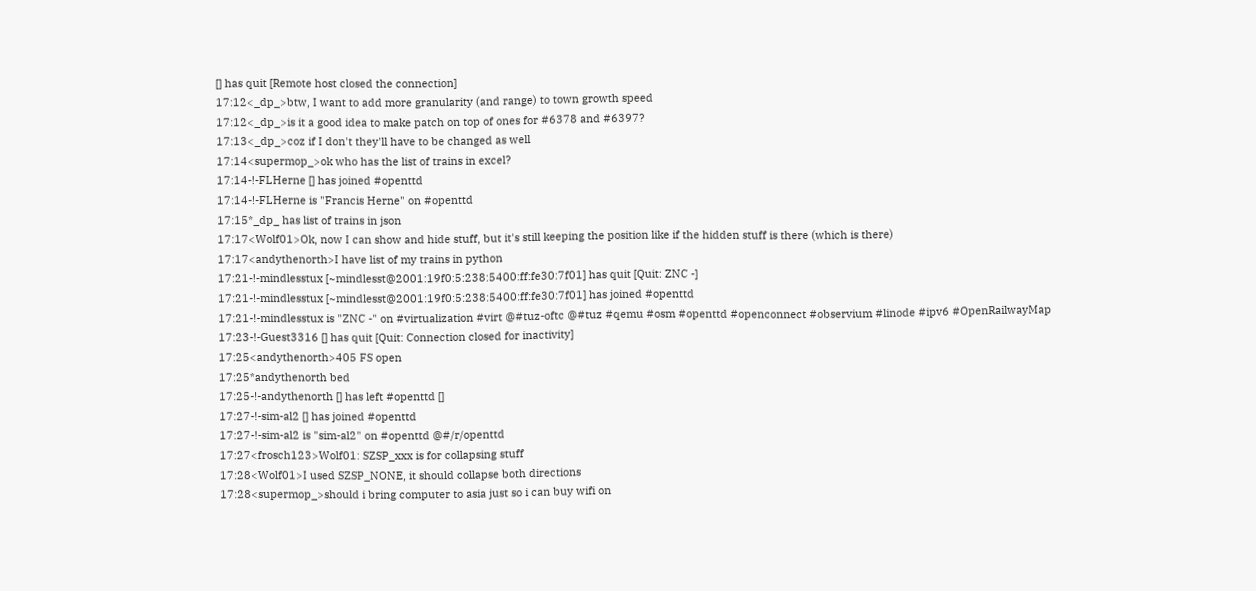[] has quit [Remote host closed the connection]
17:12<_dp_>btw, I want to add more granularity (and range) to town growth speed
17:12<_dp_>is it a good idea to make patch on top of ones for #6378 and #6397?
17:13<_dp_>coz if I don't they'll have to be changed as well
17:14<supermop_>ok who has the list of trains in excel?
17:14-!-FLHerne [] has joined #openttd
17:14-!-FLHerne is "Francis Herne" on #openttd
17:15*_dp_ has list of trains in json
17:17<Wolf01>Ok, now I can show and hide stuff, but it's still keeping the position like if the hidden stuff is there (which is there)
17:17<andythenorth>I have list of my trains in python
17:21-!-mindlesstux [~mindlesst@2001:19f0:5:238:5400:ff:fe30:7f01] has quit [Quit: ZNC -]
17:21-!-mindlesstux [~mindlesst@2001:19f0:5:238:5400:ff:fe30:7f01] has joined #openttd
17:21-!-mindlesstux is "ZNC -" on #virtualization #virt @#tuz-oftc @#tuz #qemu #osm #openttd #openconnect #observium #linode #ipv6 #OpenRailwayMap
17:23-!-Guest3316 [] has quit [Quit: Connection closed for inactivity]
17:25<andythenorth>405 FS open
17:25*andythenorth bed
17:25-!-andythenorth [] has left #openttd []
17:27-!-sim-al2 [] has joined #openttd
17:27-!-sim-al2 is "sim-al2" on #openttd @#/r/openttd
17:27<frosch123>Wolf01: SZSP_xxx is for collapsing stuff
17:28<Wolf01>I used SZSP_NONE, it should collapse both directions
17:28<supermop_>should i bring computer to asia just so i can buy wifi on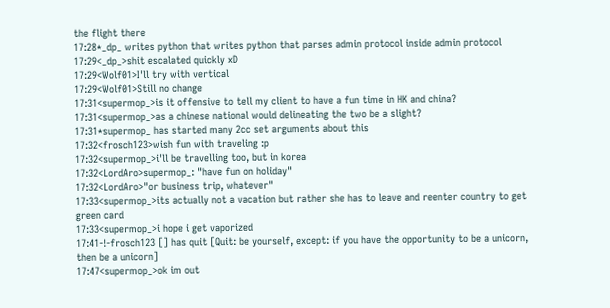the flight there
17:28*_dp_ writes python that writes python that parses admin protocol inside admin protocol
17:29<_dp_>shit escalated quickly xD
17:29<Wolf01>I'll try with vertical
17:29<Wolf01>Still no change
17:31<supermop_>is it offensive to tell my client to have a fun time in HK and china?
17:31<supermop_>as a chinese national would delineating the two be a slight?
17:31*supermop_ has started many 2cc set arguments about this
17:32<frosch123>wish fun with traveling :p
17:32<supermop_>i'll be travelling too, but in korea
17:32<LordAro>supermop_: "have fun on holiday"
17:32<LordAro>"or business trip, whatever"
17:33<supermop_>its actually not a vacation but rather she has to leave and reenter country to get green card
17:33<supermop_>i hope i get vaporized
17:41-!-frosch123 [] has quit [Quit: be yourself, except: if you have the opportunity to be a unicorn, then be a unicorn]
17:47<supermop_>ok im out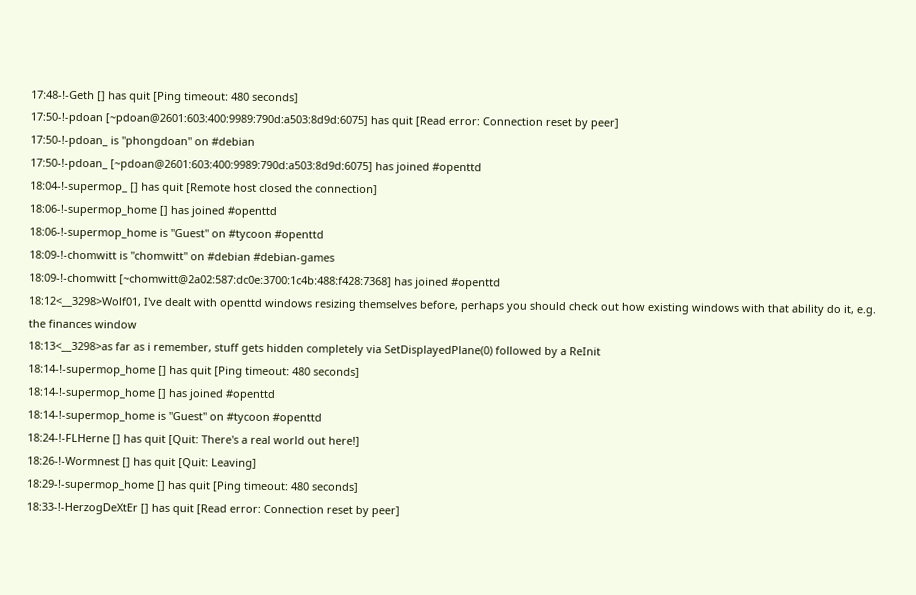17:48-!-Geth [] has quit [Ping timeout: 480 seconds]
17:50-!-pdoan [~pdoan@2601:603:400:9989:790d:a503:8d9d:6075] has quit [Read error: Connection reset by peer]
17:50-!-pdoan_ is "phongdoan" on #debian
17:50-!-pdoan_ [~pdoan@2601:603:400:9989:790d:a503:8d9d:6075] has joined #openttd
18:04-!-supermop_ [] has quit [Remote host closed the connection]
18:06-!-supermop_home [] has joined #openttd
18:06-!-supermop_home is "Guest" on #tycoon #openttd
18:09-!-chomwitt is "chomwitt" on #debian #debian-games
18:09-!-chomwitt [~chomwitt@2a02:587:dc0e:3700:1c4b:488:f428:7368] has joined #openttd
18:12<__3298>Wolf01, I've dealt with openttd windows resizing themselves before, perhaps you should check out how existing windows with that ability do it, e.g. the finances window
18:13<__3298>as far as i remember, stuff gets hidden completely via SetDisplayedPlane(0) followed by a ReInit
18:14-!-supermop_home [] has quit [Ping timeout: 480 seconds]
18:14-!-supermop_home [] has joined #openttd
18:14-!-supermop_home is "Guest" on #tycoon #openttd
18:24-!-FLHerne [] has quit [Quit: There's a real world out here!]
18:26-!-Wormnest [] has quit [Quit: Leaving]
18:29-!-supermop_home [] has quit [Ping timeout: 480 seconds]
18:33-!-HerzogDeXtEr [] has quit [Read error: Connection reset by peer]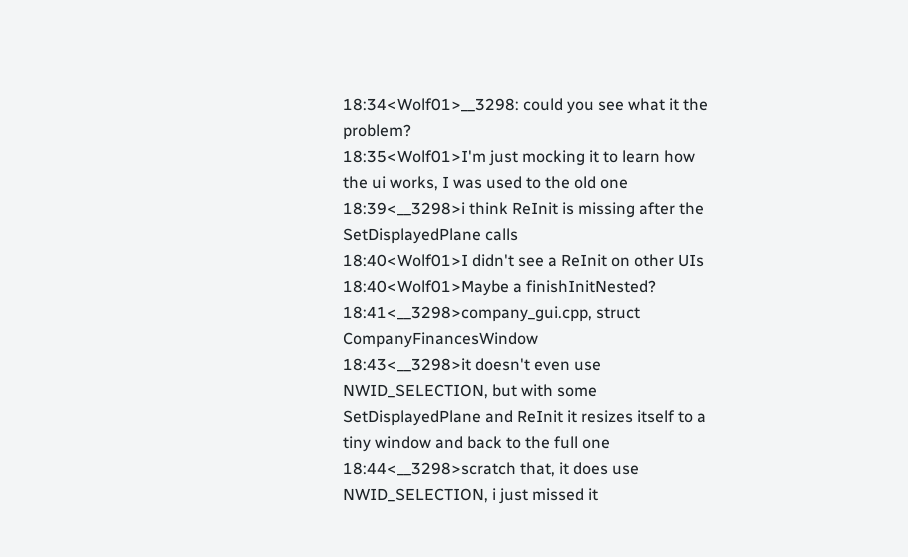18:34<Wolf01>__3298: could you see what it the problem?
18:35<Wolf01>I'm just mocking it to learn how the ui works, I was used to the old one
18:39<__3298>i think ReInit is missing after the SetDisplayedPlane calls
18:40<Wolf01>I didn't see a ReInit on other UIs
18:40<Wolf01>Maybe a finishInitNested?
18:41<__3298>company_gui.cpp, struct CompanyFinancesWindow
18:43<__3298>it doesn't even use NWID_SELECTION, but with some SetDisplayedPlane and ReInit it resizes itself to a tiny window and back to the full one
18:44<__3298>scratch that, it does use NWID_SELECTION, i just missed it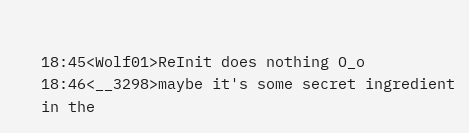18:45<Wolf01>ReInit does nothing O_o
18:46<__3298>maybe it's some secret ingredient in the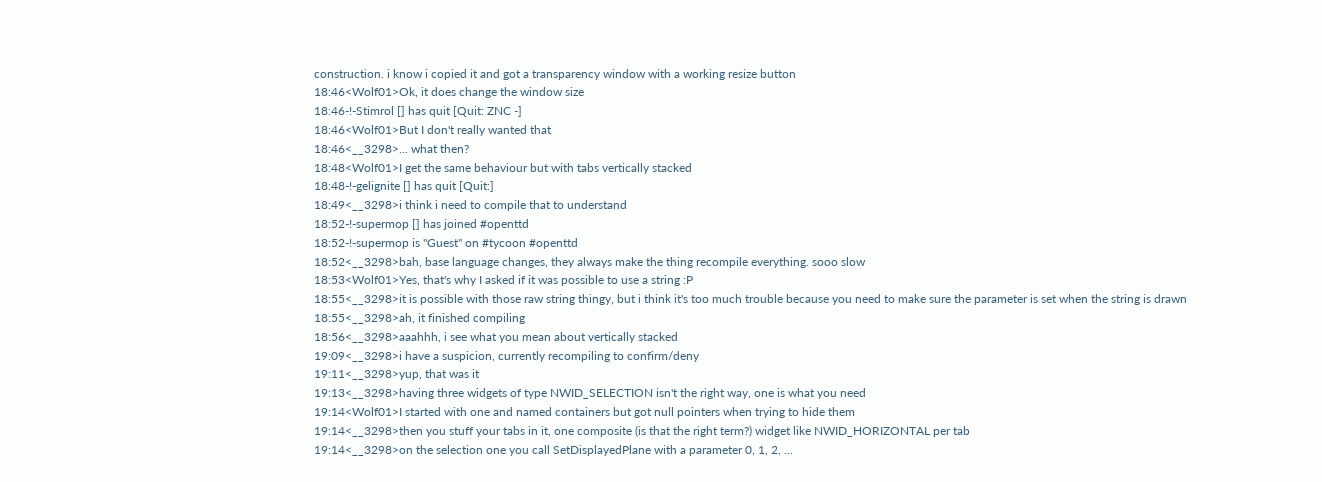construction. i know i copied it and got a transparency window with a working resize button
18:46<Wolf01>Ok, it does change the window size
18:46-!-Stimrol [] has quit [Quit: ZNC -]
18:46<Wolf01>But I don't really wanted that
18:46<__3298>... what then?
18:48<Wolf01>I get the same behaviour but with tabs vertically stacked
18:48-!-gelignite [] has quit [Quit:]
18:49<__3298>i think i need to compile that to understand
18:52-!-supermop [] has joined #openttd
18:52-!-supermop is "Guest" on #tycoon #openttd
18:52<__3298>bah, base language changes, they always make the thing recompile everything. sooo slow
18:53<Wolf01>Yes, that's why I asked if it was possible to use a string :P
18:55<__3298>it is possible with those raw string thingy, but i think it's too much trouble because you need to make sure the parameter is set when the string is drawn
18:55<__3298>ah, it finished compiling
18:56<__3298>aaahhh, i see what you mean about vertically stacked
19:09<__3298>i have a suspicion, currently recompiling to confirm/deny
19:11<__3298>yup, that was it
19:13<__3298>having three widgets of type NWID_SELECTION isn't the right way, one is what you need
19:14<Wolf01>I started with one and named containers but got null pointers when trying to hide them
19:14<__3298>then you stuff your tabs in it, one composite (is that the right term?) widget like NWID_HORIZONTAL per tab
19:14<__3298>on the selection one you call SetDisplayedPlane with a parameter 0, 1, 2, ...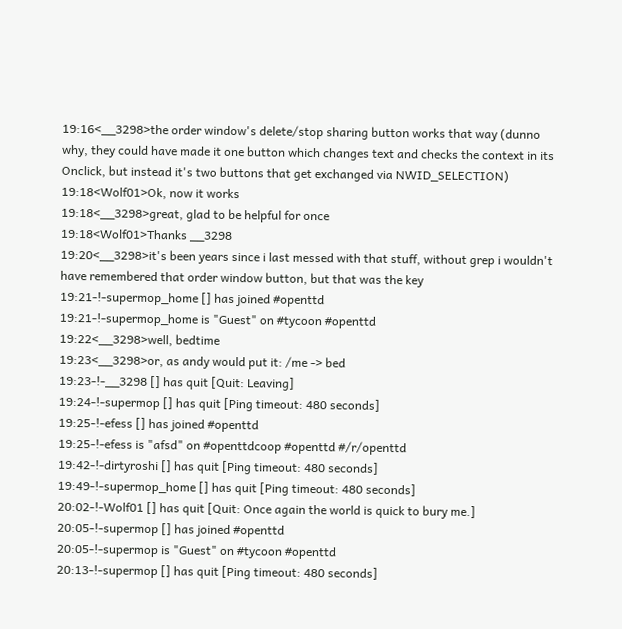19:16<__3298>the order window's delete/stop sharing button works that way (dunno why, they could have made it one button which changes text and checks the context in its Onclick, but instead it's two buttons that get exchanged via NWID_SELECTION)
19:18<Wolf01>Ok, now it works
19:18<__3298>great, glad to be helpful for once
19:18<Wolf01>Thanks __3298
19:20<__3298>it's been years since i last messed with that stuff, without grep i wouldn't have remembered that order window button, but that was the key
19:21-!-supermop_home [] has joined #openttd
19:21-!-supermop_home is "Guest" on #tycoon #openttd
19:22<__3298>well, bedtime
19:23<__3298>or, as andy would put it: /me -> bed
19:23-!-__3298 [] has quit [Quit: Leaving]
19:24-!-supermop [] has quit [Ping timeout: 480 seconds]
19:25-!-efess [] has joined #openttd
19:25-!-efess is "afsd" on #openttdcoop #openttd #/r/openttd
19:42-!-dirtyroshi [] has quit [Ping timeout: 480 seconds]
19:49-!-supermop_home [] has quit [Ping timeout: 480 seconds]
20:02-!-Wolf01 [] has quit [Quit: Once again the world is quick to bury me.]
20:05-!-supermop [] has joined #openttd
20:05-!-supermop is "Guest" on #tycoon #openttd
20:13-!-supermop [] has quit [Ping timeout: 480 seconds]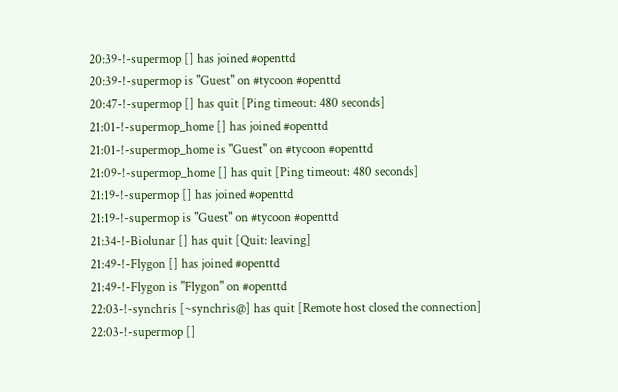20:39-!-supermop [] has joined #openttd
20:39-!-supermop is "Guest" on #tycoon #openttd
20:47-!-supermop [] has quit [Ping timeout: 480 seconds]
21:01-!-supermop_home [] has joined #openttd
21:01-!-supermop_home is "Guest" on #tycoon #openttd
21:09-!-supermop_home [] has quit [Ping timeout: 480 seconds]
21:19-!-supermop [] has joined #openttd
21:19-!-supermop is "Guest" on #tycoon #openttd
21:34-!-Biolunar [] has quit [Quit: leaving]
21:49-!-Flygon [] has joined #openttd
21:49-!-Flygon is "Flygon" on #openttd
22:03-!-synchris [~synchris@] has quit [Remote host closed the connection]
22:03-!-supermop []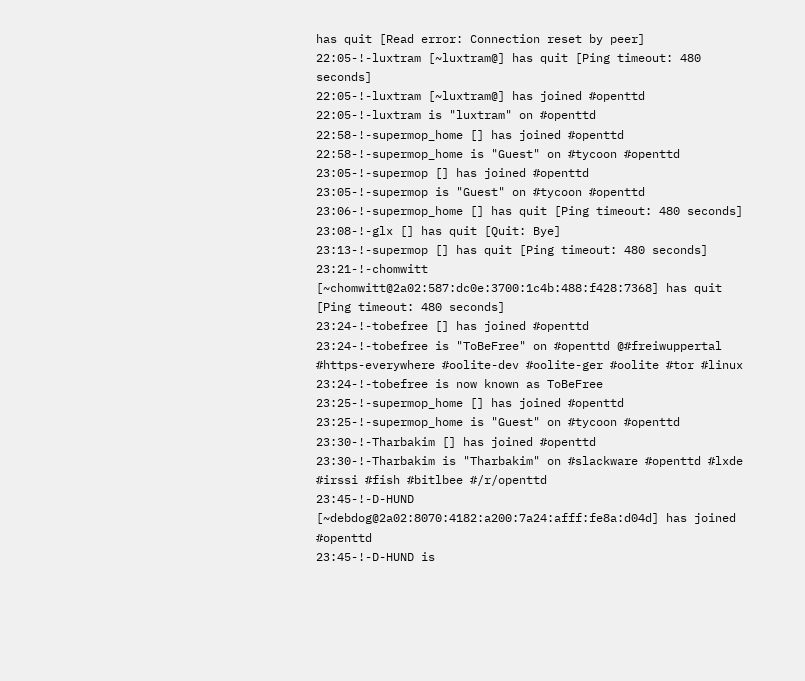has quit [Read error: Connection reset by peer]
22:05-!-luxtram [~luxtram@] has quit [Ping timeout: 480 seconds]
22:05-!-luxtram [~luxtram@] has joined #openttd
22:05-!-luxtram is "luxtram" on #openttd
22:58-!-supermop_home [] has joined #openttd
22:58-!-supermop_home is "Guest" on #tycoon #openttd
23:05-!-supermop [] has joined #openttd
23:05-!-supermop is "Guest" on #tycoon #openttd
23:06-!-supermop_home [] has quit [Ping timeout: 480 seconds]
23:08-!-glx [] has quit [Quit: Bye]
23:13-!-supermop [] has quit [Ping timeout: 480 seconds]
23:21-!-chomwitt [~chomwitt@2a02:587:dc0e:3700:1c4b:488:f428:7368] has quit [Ping timeout: 480 seconds]
23:24-!-tobefree [] has joined #openttd
23:24-!-tobefree is "ToBeFree" on #openttd @#freiwuppertal #https-everywhere #oolite-dev #oolite-ger #oolite #tor #linux
23:24-!-tobefree is now known as ToBeFree
23:25-!-supermop_home [] has joined #openttd
23:25-!-supermop_home is "Guest" on #tycoon #openttd
23:30-!-Tharbakim [] has joined #openttd
23:30-!-Tharbakim is "Tharbakim" on #slackware #openttd #lxde #irssi #fish #bitlbee #/r/openttd
23:45-!-D-HUND [~debdog@2a02:8070:4182:a200:7a24:afff:fe8a:d04d] has joined #openttd
23:45-!-D-HUND is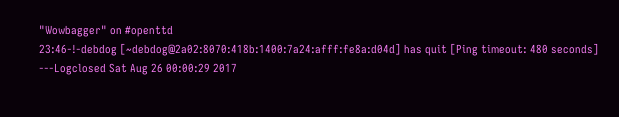"Wowbagger" on #openttd
23:46-!-debdog [~debdog@2a02:8070:418b:1400:7a24:afff:fe8a:d04d] has quit [Ping timeout: 480 seconds]
---Logclosed Sat Aug 26 00:00:29 2017